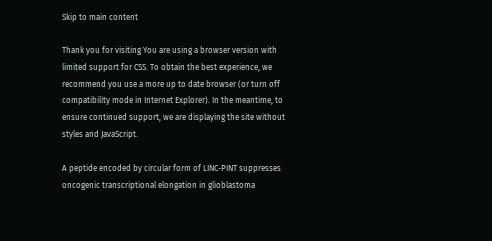Skip to main content

Thank you for visiting You are using a browser version with limited support for CSS. To obtain the best experience, we recommend you use a more up to date browser (or turn off compatibility mode in Internet Explorer). In the meantime, to ensure continued support, we are displaying the site without styles and JavaScript.

A peptide encoded by circular form of LINC-PINT suppresses oncogenic transcriptional elongation in glioblastoma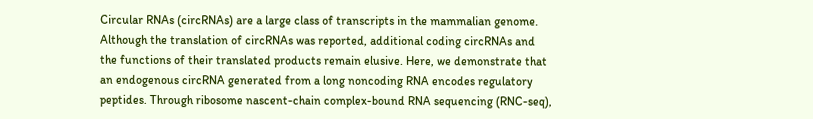Circular RNAs (circRNAs) are a large class of transcripts in the mammalian genome. Although the translation of circRNAs was reported, additional coding circRNAs and the functions of their translated products remain elusive. Here, we demonstrate that an endogenous circRNA generated from a long noncoding RNA encodes regulatory peptides. Through ribosome nascent-chain complex-bound RNA sequencing (RNC-seq),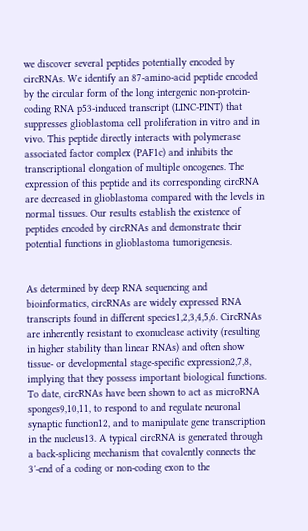we discover several peptides potentially encoded by circRNAs. We identify an 87-amino-acid peptide encoded by the circular form of the long intergenic non-protein-coding RNA p53-induced transcript (LINC-PINT) that suppresses glioblastoma cell proliferation in vitro and in vivo. This peptide directly interacts with polymerase associated factor complex (PAF1c) and inhibits the transcriptional elongation of multiple oncogenes. The expression of this peptide and its corresponding circRNA are decreased in glioblastoma compared with the levels in normal tissues. Our results establish the existence of peptides encoded by circRNAs and demonstrate their potential functions in glioblastoma tumorigenesis.


As determined by deep RNA sequencing and bioinformatics, circRNAs are widely expressed RNA transcripts found in different species1,2,3,4,5,6. CircRNAs are inherently resistant to exonuclease activity (resulting in higher stability than linear RNAs) and often show tissue- or developmental stage-specific expression2,7,8, implying that they possess important biological functions. To date, circRNAs have been shown to act as microRNA sponges9,10,11, to respond to and regulate neuronal synaptic function12, and to manipulate gene transcription in the nucleus13. A typical circRNA is generated through a back-splicing mechanism that covalently connects the 3′-end of a coding or non-coding exon to the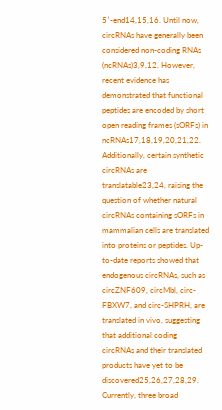5′-end14,15,16. Until now, circRNAs have generally been considered non-coding RNAs (ncRNAs)3,9,12. However, recent evidence has demonstrated that functional peptides are encoded by short open reading frames (sORFs) in ncRNAs17,18,19,20,21,22. Additionally, certain synthetic circRNAs are translatable23,24, raising the question of whether natural circRNAs containing sORFs in mammalian cells are translated into proteins or peptides. Up-to-date reports showed that endogenous circRNAs, such as circZNF609, circMbl, circ-FBXW7, and circ-SHPRH, are translated in vivo, suggesting that additional coding circRNAs and their translated products have yet to be discovered25,26,27,28,29. Currently, three broad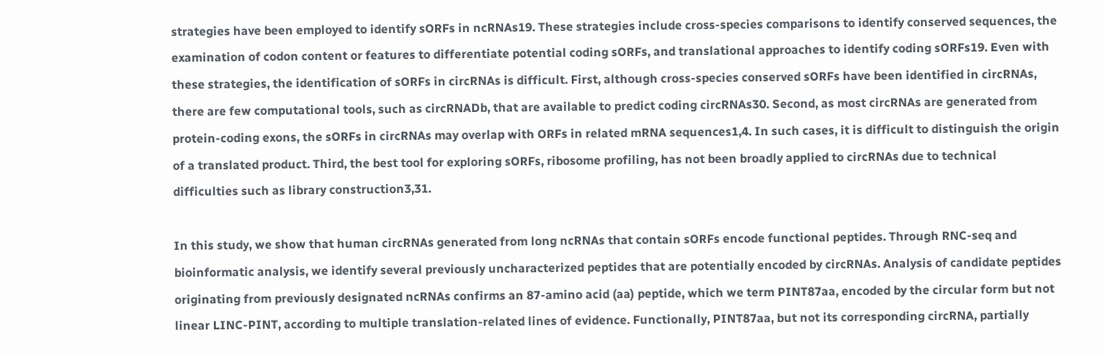strategies have been employed to identify sORFs in ncRNAs19. These strategies include cross-species comparisons to identify conserved sequences, the examination of codon content or features to differentiate potential coding sORFs, and translational approaches to identify coding sORFs19. Even with these strategies, the identification of sORFs in circRNAs is difficult. First, although cross-species conserved sORFs have been identified in circRNAs, there are few computational tools, such as circRNADb, that are available to predict coding circRNAs30. Second, as most circRNAs are generated from protein-coding exons, the sORFs in circRNAs may overlap with ORFs in related mRNA sequences1,4. In such cases, it is difficult to distinguish the origin of a translated product. Third, the best tool for exploring sORFs, ribosome profiling, has not been broadly applied to circRNAs due to technical difficulties such as library construction3,31.

In this study, we show that human circRNAs generated from long ncRNAs that contain sORFs encode functional peptides. Through RNC-seq and bioinformatic analysis, we identify several previously uncharacterized peptides that are potentially encoded by circRNAs. Analysis of candidate peptides originating from previously designated ncRNAs confirms an 87-amino acid (aa) peptide, which we term PINT87aa, encoded by the circular form but not linear LINC-PINT, according to multiple translation-related lines of evidence. Functionally, PINT87aa, but not its corresponding circRNA, partially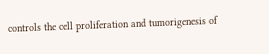controls the cell proliferation and tumorigenesis of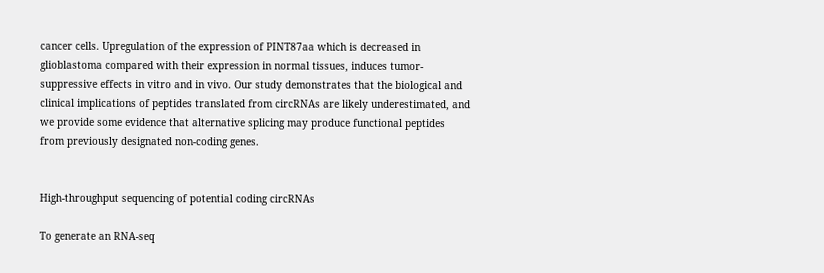cancer cells. Upregulation of the expression of PINT87aa which is decreased in glioblastoma compared with their expression in normal tissues, induces tumor-suppressive effects in vitro and in vivo. Our study demonstrates that the biological and clinical implications of peptides translated from circRNAs are likely underestimated, and we provide some evidence that alternative splicing may produce functional peptides from previously designated non-coding genes.


High-throughput sequencing of potential coding circRNAs

To generate an RNA-seq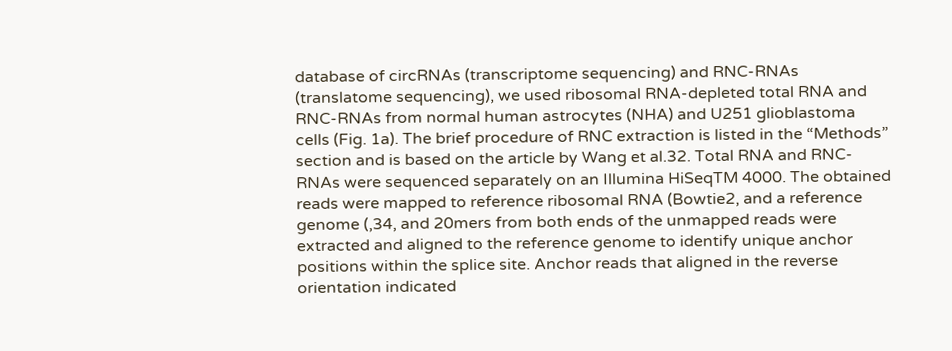database of circRNAs (transcriptome sequencing) and RNC-RNAs (translatome sequencing), we used ribosomal RNA-depleted total RNA and RNC-RNAs from normal human astrocytes (NHA) and U251 glioblastoma cells (Fig. 1a). The brief procedure of RNC extraction is listed in the “Methods” section and is based on the article by Wang et al.32. Total RNA and RNC-RNAs were sequenced separately on an Illumina HiSeqTM 4000. The obtained reads were mapped to reference ribosomal RNA (Bowtie2, and a reference genome (,34, and 20mers from both ends of the unmapped reads were extracted and aligned to the reference genome to identify unique anchor positions within the splice site. Anchor reads that aligned in the reverse orientation indicated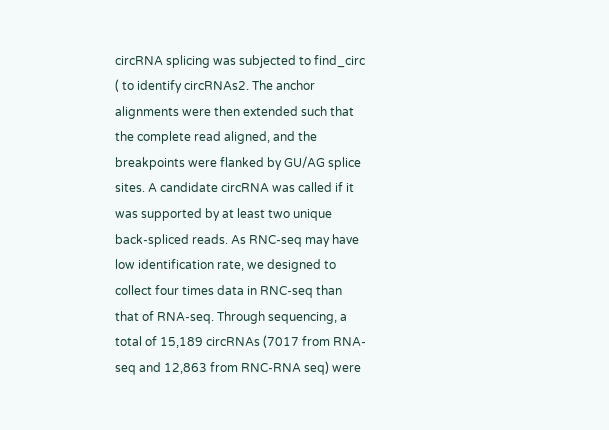circRNA splicing was subjected to find_circ ( to identify circRNAs2. The anchor alignments were then extended such that the complete read aligned, and the breakpoints were flanked by GU/AG splice sites. A candidate circRNA was called if it was supported by at least two unique back-spliced reads. As RNC-seq may have low identification rate, we designed to collect four times data in RNC-seq than that of RNA-seq. Through sequencing, a total of 15,189 circRNAs (7017 from RNA-seq and 12,863 from RNC-RNA seq) were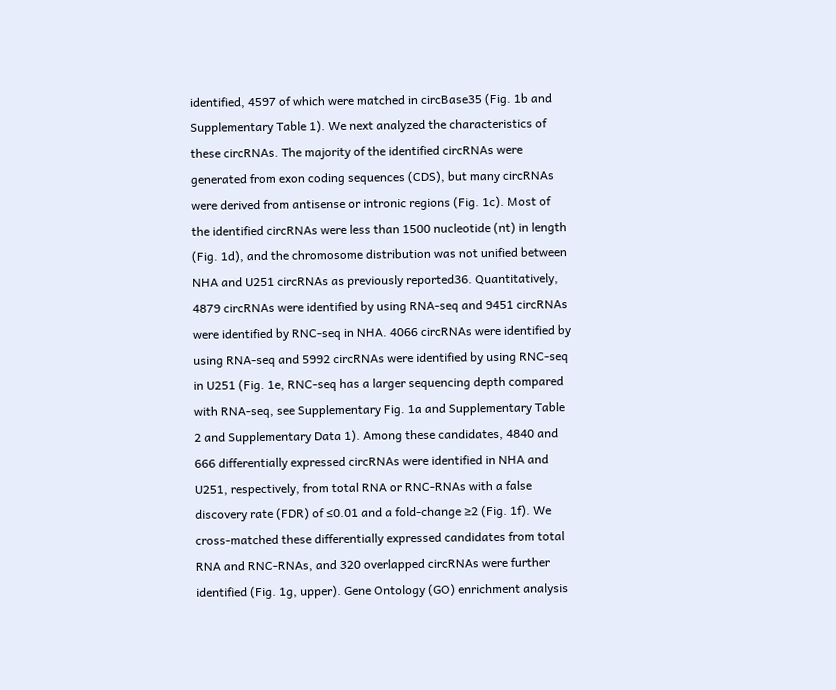identified, 4597 of which were matched in circBase35 (Fig. 1b and Supplementary Table 1). We next analyzed the characteristics of these circRNAs. The majority of the identified circRNAs were generated from exon coding sequences (CDS), but many circRNAs were derived from antisense or intronic regions (Fig. 1c). Most of the identified circRNAs were less than 1500 nucleotide (nt) in length (Fig. 1d), and the chromosome distribution was not unified between NHA and U251 circRNAs as previously reported36. Quantitatively, 4879 circRNAs were identified by using RNA-seq and 9451 circRNAs were identified by RNC-seq in NHA. 4066 circRNAs were identified by using RNA-seq and 5992 circRNAs were identified by using RNC-seq in U251 (Fig. 1e, RNC-seq has a larger sequencing depth compared with RNA-seq, see Supplementary Fig. 1a and Supplementary Table 2 and Supplementary Data 1). Among these candidates, 4840 and 666 differentially expressed circRNAs were identified in NHA and U251, respectively, from total RNA or RNC-RNAs with a false discovery rate (FDR) of ≤0.01 and a fold-change ≥2 (Fig. 1f). We cross-matched these differentially expressed candidates from total RNA and RNC-RNAs, and 320 overlapped circRNAs were further identified (Fig. 1g, upper). Gene Ontology (GO) enrichment analysis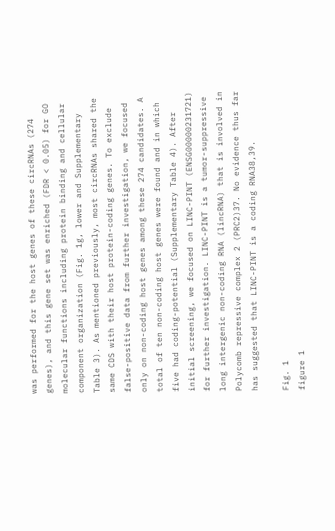was performed for the host genes of these circRNAs (274 genes), and this gene set was enriched (FDR < 0.05) for GO molecular functions including protein binding and cellular component organization (Fig. 1g, lower and Supplementary Table 3). As mentioned previously, most circRNAs shared the same CDS with their host protein-coding genes. To exclude false-positive data from further investigation, we focused only on non-coding host genes among these 274 candidates. A total of ten non-coding host genes were found and in which five had coding-potential (Supplementary Table 4). After initial screening, we focused on LINC-PINT (ENSG00000231721) for further investigation. LINC-PINT is a tumor-suppressive long intergenic non-coding RNA (lincRNA) that is involved in Polycomb repressive complex 2 (PRC2)37. No evidence thus far has suggested that LINC-PINT is a coding RNA38,39.

Fig. 1
figure 1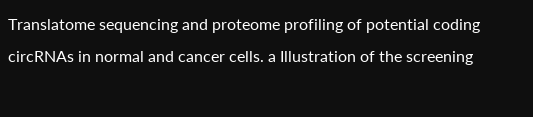Translatome sequencing and proteome profiling of potential coding circRNAs in normal and cancer cells. a Illustration of the screening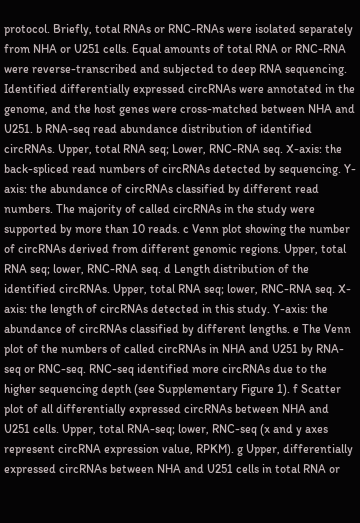protocol. Briefly, total RNAs or RNC-RNAs were isolated separately from NHA or U251 cells. Equal amounts of total RNA or RNC-RNA were reverse-transcribed and subjected to deep RNA sequencing. Identified differentially expressed circRNAs were annotated in the genome, and the host genes were cross-matched between NHA and U251. b RNA-seq read abundance distribution of identified circRNAs. Upper, total RNA seq; Lower, RNC-RNA seq. X-axis: the back-spliced read numbers of circRNAs detected by sequencing. Y-axis: the abundance of circRNAs classified by different read numbers. The majority of called circRNAs in the study were supported by more than 10 reads. c Venn plot showing the number of circRNAs derived from different genomic regions. Upper, total RNA seq; lower, RNC-RNA seq. d Length distribution of the identified circRNAs. Upper, total RNA seq; lower, RNC-RNA seq. X-axis: the length of circRNAs detected in this study. Y-axis: the abundance of circRNAs classified by different lengths. e The Venn plot of the numbers of called circRNAs in NHA and U251 by RNA-seq or RNC-seq. RNC-seq identified more circRNAs due to the higher sequencing depth (see Supplementary Figure 1). f Scatter plot of all differentially expressed circRNAs between NHA and U251 cells. Upper, total RNA-seq; lower, RNC-seq (x and y axes represent circRNA expression value, RPKM). g Upper, differentially expressed circRNAs between NHA and U251 cells in total RNA or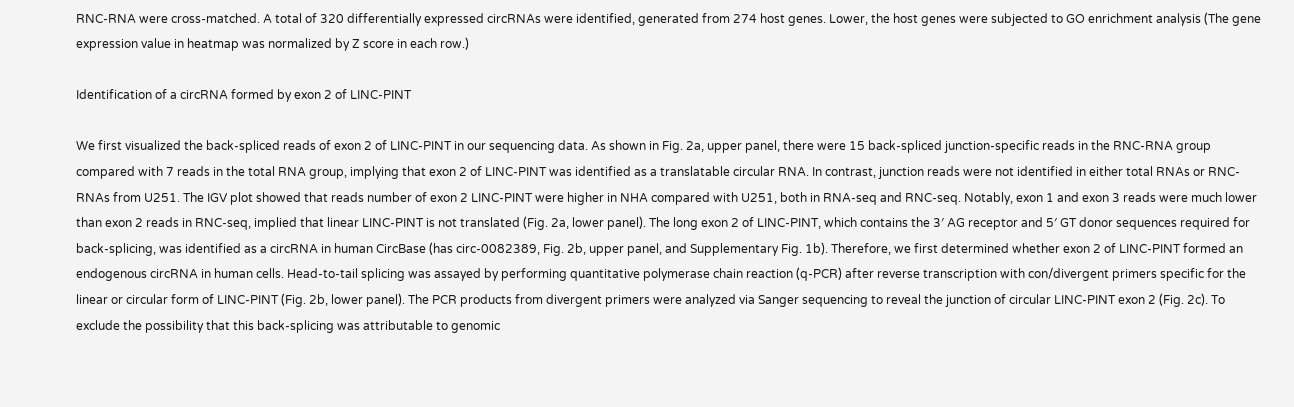RNC-RNA were cross-matched. A total of 320 differentially expressed circRNAs were identified, generated from 274 host genes. Lower, the host genes were subjected to GO enrichment analysis (The gene expression value in heatmap was normalized by Z score in each row.)

Identification of a circRNA formed by exon 2 of LINC-PINT

We first visualized the back-spliced reads of exon 2 of LINC-PINT in our sequencing data. As shown in Fig. 2a, upper panel, there were 15 back-spliced junction-specific reads in the RNC-RNA group compared with 7 reads in the total RNA group, implying that exon 2 of LINC-PINT was identified as a translatable circular RNA. In contrast, junction reads were not identified in either total RNAs or RNC-RNAs from U251. The IGV plot showed that reads number of exon 2 LINC-PINT were higher in NHA compared with U251, both in RNA-seq and RNC-seq. Notably, exon 1 and exon 3 reads were much lower than exon 2 reads in RNC-seq, implied that linear LINC-PINT is not translated (Fig. 2a, lower panel). The long exon 2 of LINC-PINT, which contains the 3′ AG receptor and 5′ GT donor sequences required for back-splicing, was identified as a circRNA in human CircBase (has circ-0082389, Fig. 2b, upper panel, and Supplementary Fig. 1b). Therefore, we first determined whether exon 2 of LINC-PINT formed an endogenous circRNA in human cells. Head-to-tail splicing was assayed by performing quantitative polymerase chain reaction (q-PCR) after reverse transcription with con/divergent primers specific for the linear or circular form of LINC-PINT (Fig. 2b, lower panel). The PCR products from divergent primers were analyzed via Sanger sequencing to reveal the junction of circular LINC-PINT exon 2 (Fig. 2c). To exclude the possibility that this back-splicing was attributable to genomic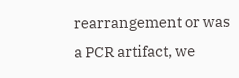rearrangement or was a PCR artifact, we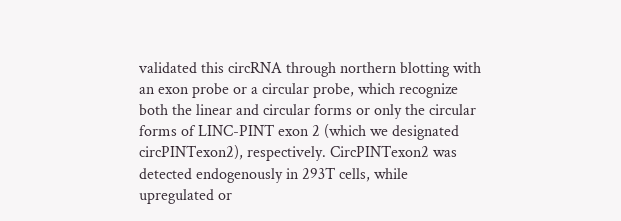validated this circRNA through northern blotting with an exon probe or a circular probe, which recognize both the linear and circular forms or only the circular forms of LINC-PINT exon 2 (which we designated circPINTexon2), respectively. CircPINTexon2 was detected endogenously in 293T cells, while upregulated or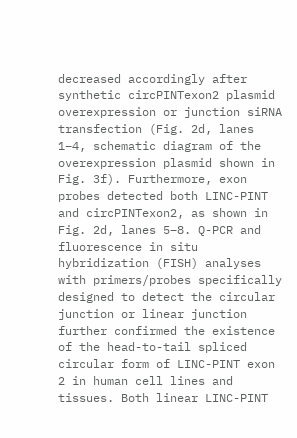decreased accordingly after synthetic circPINTexon2 plasmid overexpression or junction siRNA transfection (Fig. 2d, lanes 1–4, schematic diagram of the overexpression plasmid shown in Fig. 3f). Furthermore, exon probes detected both LINC-PINT and circPINTexon2, as shown in Fig. 2d, lanes 5–8. Q-PCR and fluorescence in situ hybridization (FISH) analyses with primers/probes specifically designed to detect the circular junction or linear junction further confirmed the existence of the head-to-tail spliced circular form of LINC-PINT exon 2 in human cell lines and tissues. Both linear LINC-PINT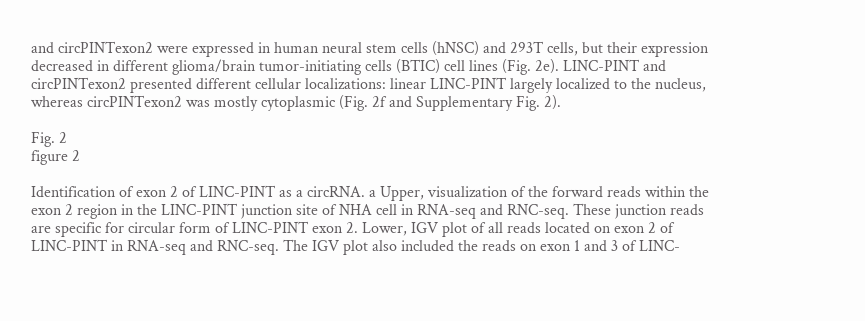and circPINTexon2 were expressed in human neural stem cells (hNSC) and 293T cells, but their expression decreased in different glioma/brain tumor-initiating cells (BTIC) cell lines (Fig. 2e). LINC-PINT and circPINTexon2 presented different cellular localizations: linear LINC-PINT largely localized to the nucleus, whereas circPINTexon2 was mostly cytoplasmic (Fig. 2f and Supplementary Fig. 2).

Fig. 2
figure 2

Identification of exon 2 of LINC-PINT as a circRNA. a Upper, visualization of the forward reads within the exon 2 region in the LINC-PINT junction site of NHA cell in RNA-seq and RNC-seq. These junction reads are specific for circular form of LINC-PINT exon 2. Lower, IGV plot of all reads located on exon 2 of LINC-PINT in RNA-seq and RNC-seq. The IGV plot also included the reads on exon 1 and 3 of LINC-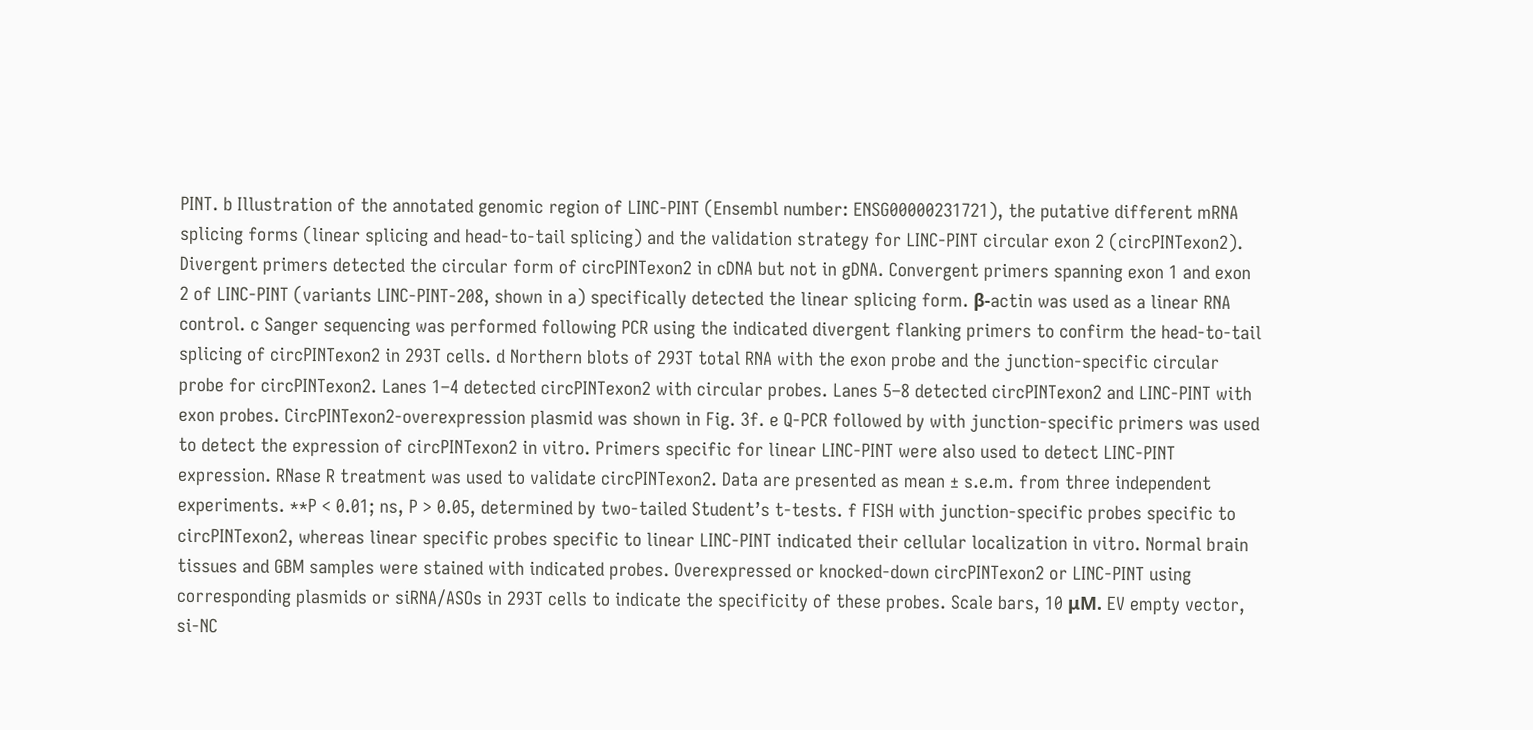PINT. b Illustration of the annotated genomic region of LINC-PINT (Ensembl number: ENSG00000231721), the putative different mRNA splicing forms (linear splicing and head-to-tail splicing) and the validation strategy for LINC-PINT circular exon 2 (circPINTexon2). Divergent primers detected the circular form of circPINTexon2 in cDNA but not in gDNA. Convergent primers spanning exon 1 and exon 2 of LINC-PINT (variants LINC-PINT-208, shown in a) specifically detected the linear splicing form. β-actin was used as a linear RNA control. c Sanger sequencing was performed following PCR using the indicated divergent flanking primers to confirm the head-to-tail splicing of circPINTexon2 in 293T cells. d Northern blots of 293T total RNA with the exon probe and the junction-specific circular probe for circPINTexon2. Lanes 1–4 detected circPINTexon2 with circular probes. Lanes 5–8 detected circPINTexon2 and LINC-PINT with exon probes. CircPINTexon2-overexpression plasmid was shown in Fig. 3f. e Q-PCR followed by with junction-specific primers was used to detect the expression of circPINTexon2 in vitro. Primers specific for linear LINC-PINT were also used to detect LINC-PINT expression. RNase R treatment was used to validate circPINTexon2. Data are presented as mean ± s.e.m. from three independent experiments. **P < 0.01; ns, P > 0.05, determined by two-tailed Student’s t-tests. f FISH with junction-specific probes specific to circPINTexon2, whereas linear specific probes specific to linear LINC-PINT indicated their cellular localization in vitro. Normal brain tissues and GBM samples were stained with indicated probes. Overexpressed or knocked-down circPINTexon2 or LINC-PINT using corresponding plasmids or siRNA/ASOs in 293T cells to indicate the specificity of these probes. Scale bars, 10 μM. EV empty vector, si-NC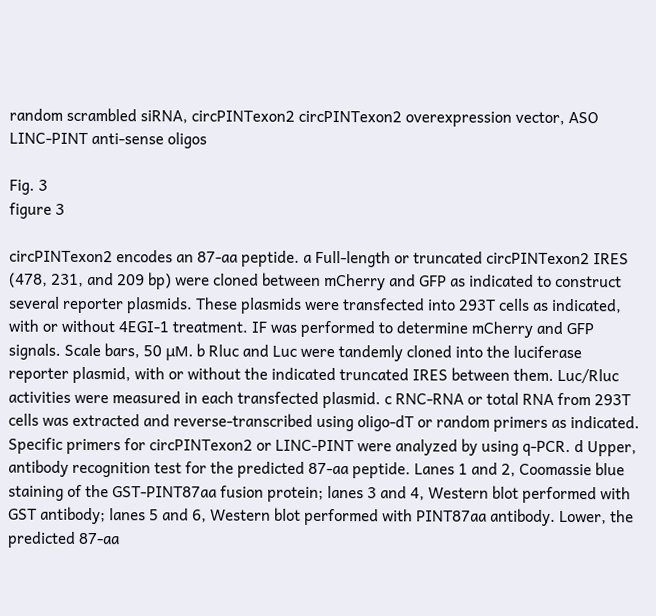random scrambled siRNA, circPINTexon2 circPINTexon2 overexpression vector, ASO LINC-PINT anti-sense oligos

Fig. 3
figure 3

circPINTexon2 encodes an 87-aa peptide. a Full-length or truncated circPINTexon2 IRES (478, 231, and 209 bp) were cloned between mCherry and GFP as indicated to construct several reporter plasmids. These plasmids were transfected into 293T cells as indicated, with or without 4EGI-1 treatment. IF was performed to determine mCherry and GFP signals. Scale bars, 50 μM. b Rluc and Luc were tandemly cloned into the luciferase reporter plasmid, with or without the indicated truncated IRES between them. Luc/Rluc activities were measured in each transfected plasmid. c RNC-RNA or total RNA from 293T cells was extracted and reverse-transcribed using oligo-dT or random primers as indicated. Specific primers for circPINTexon2 or LINC-PINT were analyzed by using q-PCR. d Upper, antibody recognition test for the predicted 87-aa peptide. Lanes 1 and 2, Coomassie blue staining of the GST-PINT87aa fusion protein; lanes 3 and 4, Western blot performed with GST antibody; lanes 5 and 6, Western blot performed with PINT87aa antibody. Lower, the predicted 87-aa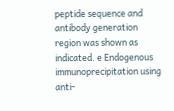peptide sequence and antibody generation region was shown as indicated. e Endogenous immunoprecipitation using anti-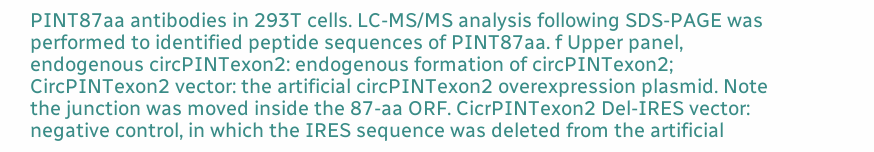PINT87aa antibodies in 293T cells. LC-MS/MS analysis following SDS-PAGE was performed to identified peptide sequences of PINT87aa. f Upper panel, endogenous circPINTexon2: endogenous formation of circPINTexon2; CircPINTexon2 vector: the artificial circPINTexon2 overexpression plasmid. Note the junction was moved inside the 87-aa ORF. CicrPINTexon2 Del-IRES vector: negative control, in which the IRES sequence was deleted from the artificial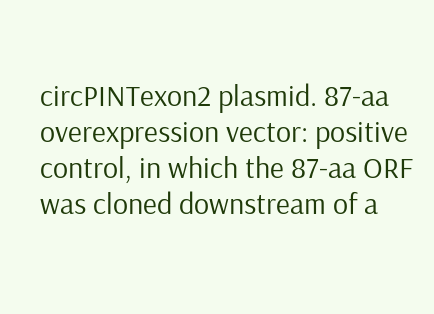circPINTexon2 plasmid. 87-aa overexpression vector: positive control, in which the 87-aa ORF was cloned downstream of a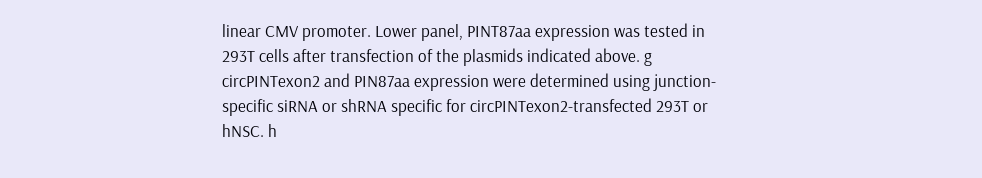linear CMV promoter. Lower panel, PINT87aa expression was tested in 293T cells after transfection of the plasmids indicated above. g circPINTexon2 and PIN87aa expression were determined using junction-specific siRNA or shRNA specific for circPINTexon2-transfected 293T or hNSC. h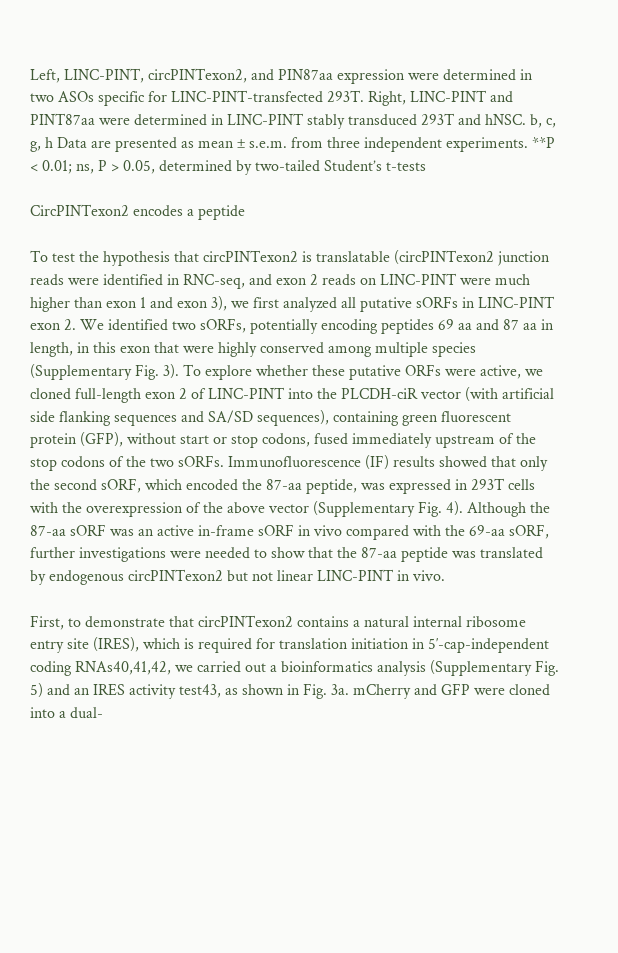Left, LINC-PINT, circPINTexon2, and PIN87aa expression were determined in two ASOs specific for LINC-PINT-transfected 293T. Right, LINC-PINT and PINT87aa were determined in LINC-PINT stably transduced 293T and hNSC. b, c, g, h Data are presented as mean ± s.e.m. from three independent experiments. **P < 0.01; ns, P > 0.05, determined by two-tailed Student’s t-tests

CircPINTexon2 encodes a peptide

To test the hypothesis that circPINTexon2 is translatable (circPINTexon2 junction reads were identified in RNC-seq, and exon 2 reads on LINC-PINT were much higher than exon 1 and exon 3), we first analyzed all putative sORFs in LINC-PINT exon 2. We identified two sORFs, potentially encoding peptides 69 aa and 87 aa in length, in this exon that were highly conserved among multiple species (Supplementary Fig. 3). To explore whether these putative ORFs were active, we cloned full-length exon 2 of LINC-PINT into the PLCDH-ciR vector (with artificial side flanking sequences and SA/SD sequences), containing green fluorescent protein (GFP), without start or stop codons, fused immediately upstream of the stop codons of the two sORFs. Immunofluorescence (IF) results showed that only the second sORF, which encoded the 87-aa peptide, was expressed in 293T cells with the overexpression of the above vector (Supplementary Fig. 4). Although the 87-aa sORF was an active in-frame sORF in vivo compared with the 69-aa sORF, further investigations were needed to show that the 87-aa peptide was translated by endogenous circPINTexon2 but not linear LINC-PINT in vivo.

First, to demonstrate that circPINTexon2 contains a natural internal ribosome entry site (IRES), which is required for translation initiation in 5′-cap-independent coding RNAs40,41,42, we carried out a bioinformatics analysis (Supplementary Fig. 5) and an IRES activity test43, as shown in Fig. 3a. mCherry and GFP were cloned into a dual-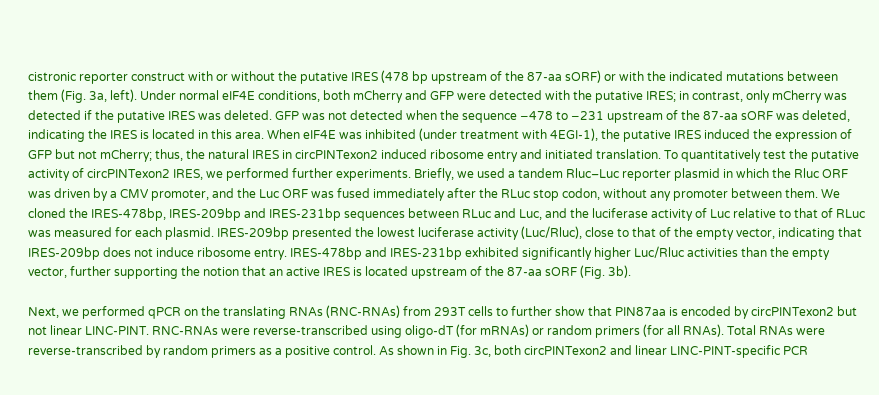cistronic reporter construct with or without the putative IRES (478 bp upstream of the 87-aa sORF) or with the indicated mutations between them (Fig. 3a, left). Under normal eIF4E conditions, both mCherry and GFP were detected with the putative IRES; in contrast, only mCherry was detected if the putative IRES was deleted. GFP was not detected when the sequence −478 to −231 upstream of the 87-aa sORF was deleted, indicating the IRES is located in this area. When eIF4E was inhibited (under treatment with 4EGI-1), the putative IRES induced the expression of GFP but not mCherry; thus, the natural IRES in circPINTexon2 induced ribosome entry and initiated translation. To quantitatively test the putative activity of circPINTexon2 IRES, we performed further experiments. Briefly, we used a tandem Rluc–Luc reporter plasmid in which the Rluc ORF was driven by a CMV promoter, and the Luc ORF was fused immediately after the RLuc stop codon, without any promoter between them. We cloned the IRES-478bp, IRES-209bp and IRES-231bp sequences between RLuc and Luc, and the luciferase activity of Luc relative to that of RLuc was measured for each plasmid. IRES-209bp presented the lowest luciferase activity (Luc/Rluc), close to that of the empty vector, indicating that IRES-209bp does not induce ribosome entry. IRES-478bp and IRES-231bp exhibited significantly higher Luc/Rluc activities than the empty vector, further supporting the notion that an active IRES is located upstream of the 87-aa sORF (Fig. 3b).

Next, we performed qPCR on the translating RNAs (RNC-RNAs) from 293T cells to further show that PIN87aa is encoded by circPINTexon2 but not linear LINC-PINT. RNC-RNAs were reverse-transcribed using oligo-dT (for mRNAs) or random primers (for all RNAs). Total RNAs were reverse-transcribed by random primers as a positive control. As shown in Fig. 3c, both circPINTexon2 and linear LINC-PINT-specific PCR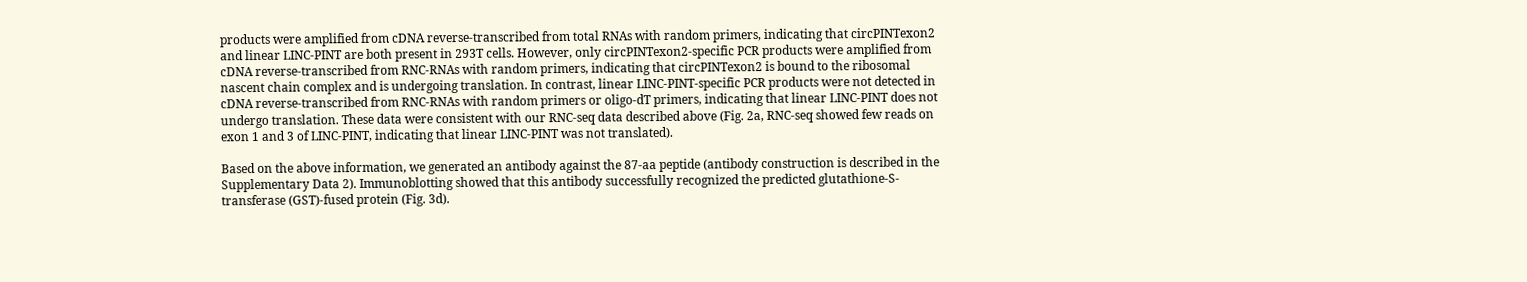products were amplified from cDNA reverse-transcribed from total RNAs with random primers, indicating that circPINTexon2 and linear LINC-PINT are both present in 293T cells. However, only circPINTexon2-specific PCR products were amplified from cDNA reverse-transcribed from RNC-RNAs with random primers, indicating that circPINTexon2 is bound to the ribosomal nascent chain complex and is undergoing translation. In contrast, linear LINC-PINT-specific PCR products were not detected in cDNA reverse-transcribed from RNC-RNAs with random primers or oligo-dT primers, indicating that linear LINC-PINT does not undergo translation. These data were consistent with our RNC-seq data described above (Fig. 2a, RNC-seq showed few reads on exon 1 and 3 of LINC-PINT, indicating that linear LINC-PINT was not translated).

Based on the above information, we generated an antibody against the 87-aa peptide (antibody construction is described in the Supplementary Data 2). Immunoblotting showed that this antibody successfully recognized the predicted glutathione-S-transferase (GST)-fused protein (Fig. 3d).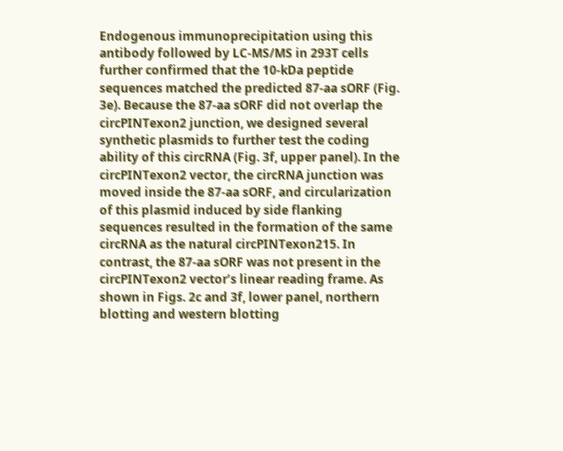Endogenous immunoprecipitation using this antibody followed by LC-MS/MS in 293T cells further confirmed that the 10-kDa peptide sequences matched the predicted 87-aa sORF (Fig. 3e). Because the 87-aa sORF did not overlap the circPINTexon2 junction, we designed several synthetic plasmids to further test the coding ability of this circRNA (Fig. 3f, upper panel). In the circPINTexon2 vector, the circRNA junction was moved inside the 87-aa sORF, and circularization of this plasmid induced by side flanking sequences resulted in the formation of the same circRNA as the natural circPINTexon215. In contrast, the 87-aa sORF was not present in the circPINTexon2 vector’s linear reading frame. As shown in Figs. 2c and 3f, lower panel, northern blotting and western blotting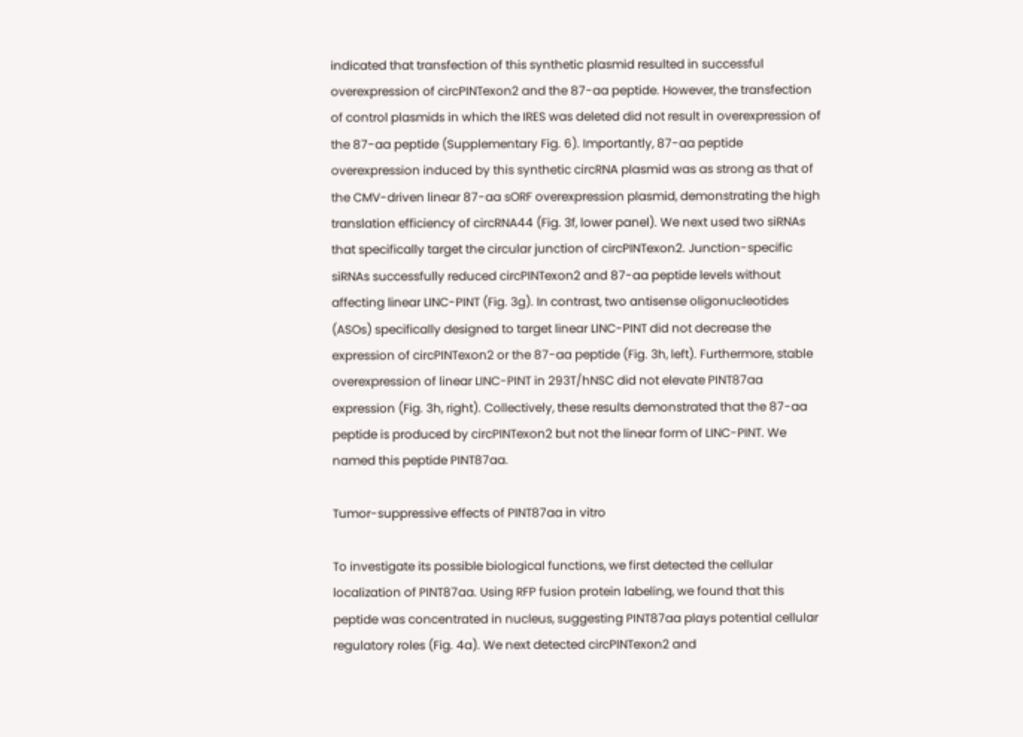indicated that transfection of this synthetic plasmid resulted in successful overexpression of circPINTexon2 and the 87-aa peptide. However, the transfection of control plasmids in which the IRES was deleted did not result in overexpression of the 87-aa peptide (Supplementary Fig. 6). Importantly, 87-aa peptide overexpression induced by this synthetic circRNA plasmid was as strong as that of the CMV-driven linear 87-aa sORF overexpression plasmid, demonstrating the high translation efficiency of circRNA44 (Fig. 3f, lower panel). We next used two siRNAs that specifically target the circular junction of circPINTexon2. Junction-specific siRNAs successfully reduced circPINTexon2 and 87-aa peptide levels without affecting linear LINC-PINT (Fig. 3g). In contrast, two antisense oligonucleotides (ASOs) specifically designed to target linear LINC-PINT did not decrease the expression of circPINTexon2 or the 87-aa peptide (Fig. 3h, left). Furthermore, stable overexpression of linear LINC-PINT in 293T/hNSC did not elevate PINT87aa expression (Fig. 3h, right). Collectively, these results demonstrated that the 87-aa peptide is produced by circPINTexon2 but not the linear form of LINC-PINT. We named this peptide PINT87aa.

Tumor-suppressive effects of PINT87aa in vitro

To investigate its possible biological functions, we first detected the cellular localization of PINT87aa. Using RFP fusion protein labeling, we found that this peptide was concentrated in nucleus, suggesting PINT87aa plays potential cellular regulatory roles (Fig. 4a). We next detected circPINTexon2 and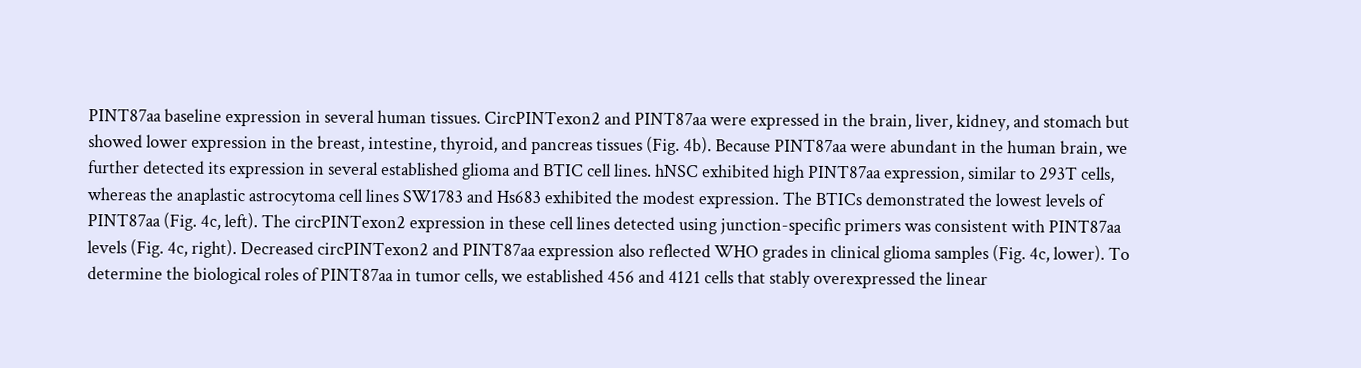PINT87aa baseline expression in several human tissues. CircPINTexon2 and PINT87aa were expressed in the brain, liver, kidney, and stomach but showed lower expression in the breast, intestine, thyroid, and pancreas tissues (Fig. 4b). Because PINT87aa were abundant in the human brain, we further detected its expression in several established glioma and BTIC cell lines. hNSC exhibited high PINT87aa expression, similar to 293T cells, whereas the anaplastic astrocytoma cell lines SW1783 and Hs683 exhibited the modest expression. The BTICs demonstrated the lowest levels of PINT87aa (Fig. 4c, left). The circPINTexon2 expression in these cell lines detected using junction-specific primers was consistent with PINT87aa levels (Fig. 4c, right). Decreased circPINTexon2 and PINT87aa expression also reflected WHO grades in clinical glioma samples (Fig. 4c, lower). To determine the biological roles of PINT87aa in tumor cells, we established 456 and 4121 cells that stably overexpressed the linear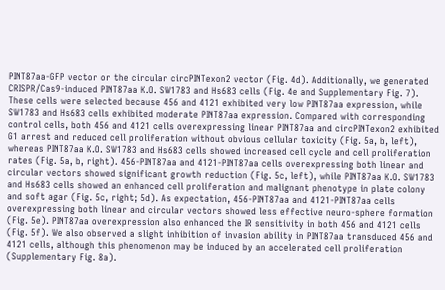PINT87aa-GFP vector or the circular circPINTexon2 vector (Fig. 4d). Additionally, we generated CRISPR/Cas9-induced PINT87aa K.O. SW1783 and Hs683 cells (Fig. 4e and Supplementary Fig. 7). These cells were selected because 456 and 4121 exhibited very low PINT87aa expression, while SW1783 and Hs683 cells exhibited moderate PINT87aa expression. Compared with corresponding control cells, both 456 and 4121 cells overexpressing linear PINT87aa and circPINTexon2 exhibited G1 arrest and reduced cell proliferation without obvious cellular toxicity (Fig. 5a, b, left), whereas PINT87aa K.O. SW1783 and Hs683 cells showed increased cell cycle and cell proliferation rates (Fig. 5a, b, right). 456-PINT87aa and 4121-PINT87aa cells overexpressing both linear and circular vectors showed significant growth reduction (Fig. 5c, left), while PINT87aa K.O. SW1783 and Hs683 cells showed an enhanced cell proliferation and malignant phenotype in plate colony and soft agar (Fig. 5c, right; 5d). As expectation, 456-PINT87aa and 4121-PINT87aa cells overexpressing both linear and circular vectors showed less effective neuro-sphere formation (Fig. 5e). PINT87aa overexpression also enhanced the IR sensitivity in both 456 and 4121 cells (Fig. 5f). We also observed a slight inhibition of invasion ability in PINT87aa transduced 456 and 4121 cells, although this phenomenon may be induced by an accelerated cell proliferation (Supplementary Fig. 8a).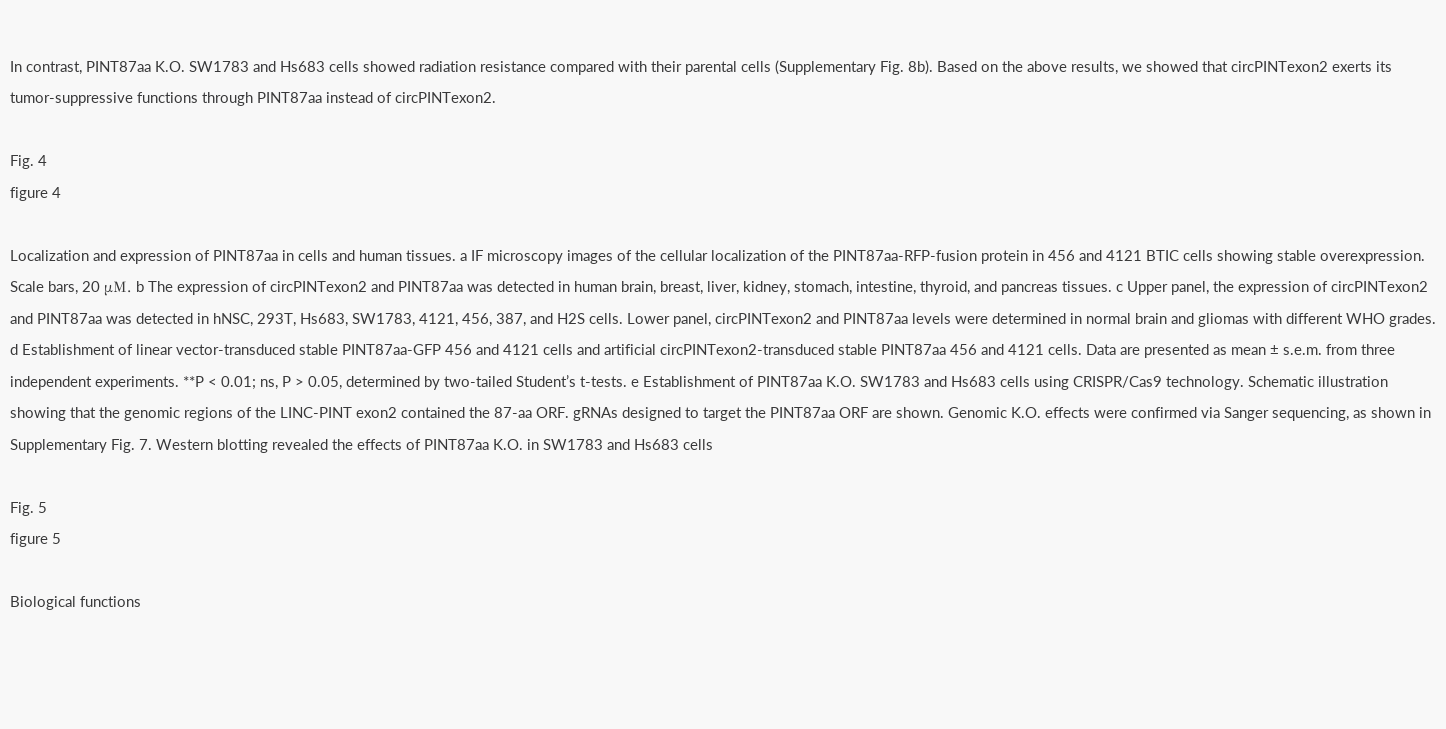In contrast, PINT87aa K.O. SW1783 and Hs683 cells showed radiation resistance compared with their parental cells (Supplementary Fig. 8b). Based on the above results, we showed that circPINTexon2 exerts its tumor-suppressive functions through PINT87aa instead of circPINTexon2.

Fig. 4
figure 4

Localization and expression of PINT87aa in cells and human tissues. a IF microscopy images of the cellular localization of the PINT87aa-RFP-fusion protein in 456 and 4121 BTIC cells showing stable overexpression. Scale bars, 20 μM. b The expression of circPINTexon2 and PINT87aa was detected in human brain, breast, liver, kidney, stomach, intestine, thyroid, and pancreas tissues. c Upper panel, the expression of circPINTexon2 and PINT87aa was detected in hNSC, 293T, Hs683, SW1783, 4121, 456, 387, and H2S cells. Lower panel, circPINTexon2 and PINT87aa levels were determined in normal brain and gliomas with different WHO grades. d Establishment of linear vector-transduced stable PINT87aa-GFP 456 and 4121 cells and artificial circPINTexon2-transduced stable PINT87aa 456 and 4121 cells. Data are presented as mean ± s.e.m. from three independent experiments. **P < 0.01; ns, P > 0.05, determined by two-tailed Student’s t-tests. e Establishment of PINT87aa K.O. SW1783 and Hs683 cells using CRISPR/Cas9 technology. Schematic illustration showing that the genomic regions of the LINC-PINT exon2 contained the 87-aa ORF. gRNAs designed to target the PINT87aa ORF are shown. Genomic K.O. effects were confirmed via Sanger sequencing, as shown in Supplementary Fig. 7. Western blotting revealed the effects of PINT87aa K.O. in SW1783 and Hs683 cells

Fig. 5
figure 5

Biological functions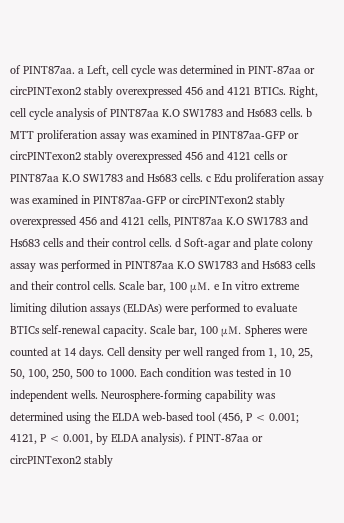of PINT87aa. a Left, cell cycle was determined in PINT-87aa or circPINTexon2 stably overexpressed 456 and 4121 BTICs. Right, cell cycle analysis of PINT87aa K.O SW1783 and Hs683 cells. b MTT proliferation assay was examined in PINT87aa-GFP or circPINTexon2 stably overexpressed 456 and 4121 cells or PINT87aa K.O SW1783 and Hs683 cells. c Edu proliferation assay was examined in PINT87aa-GFP or circPINTexon2 stably overexpressed 456 and 4121 cells, PINT87aa K.O SW1783 and Hs683 cells and their control cells. d Soft-agar and plate colony assay was performed in PINT87aa K.O SW1783 and Hs683 cells and their control cells. Scale bar, 100 μM. e In vitro extreme limiting dilution assays (ELDAs) were performed to evaluate BTICs self-renewal capacity. Scale bar, 100 μM. Spheres were counted at 14 days. Cell density per well ranged from 1, 10, 25, 50, 100, 250, 500 to 1000. Each condition was tested in 10 independent wells. Neurosphere-forming capability was determined using the ELDA web-based tool (456, P < 0.001; 4121, P < 0.001, by ELDA analysis). f PINT-87aa or circPINTexon2 stably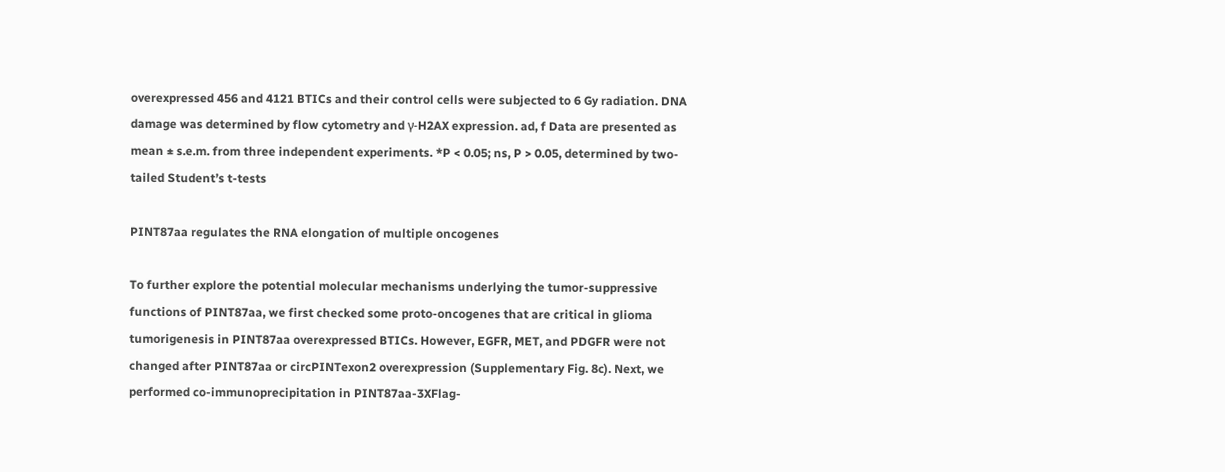overexpressed 456 and 4121 BTICs and their control cells were subjected to 6 Gy radiation. DNA damage was determined by flow cytometry and γ-H2AX expression. ad, f Data are presented as mean ± s.e.m. from three independent experiments. *P < 0.05; ns, P > 0.05, determined by two-tailed Student’s t-tests

PINT87aa regulates the RNA elongation of multiple oncogenes

To further explore the potential molecular mechanisms underlying the tumor-suppressive functions of PINT87aa, we first checked some proto-oncogenes that are critical in glioma tumorigenesis in PINT87aa overexpressed BTICs. However, EGFR, MET, and PDGFR were not changed after PINT87aa or circPINTexon2 overexpression (Supplementary Fig. 8c). Next, we performed co-immunoprecipitation in PINT87aa-3XFlag-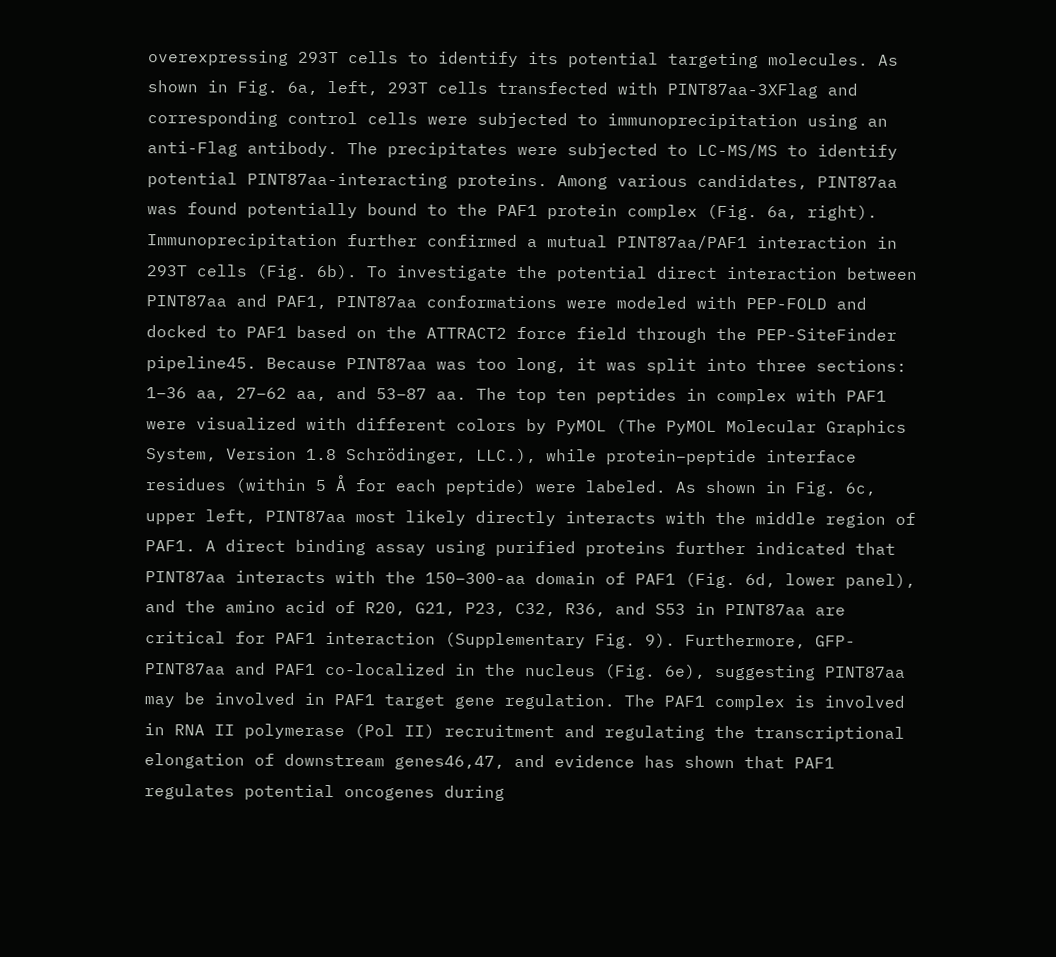overexpressing 293T cells to identify its potential targeting molecules. As shown in Fig. 6a, left, 293T cells transfected with PINT87aa-3XFlag and corresponding control cells were subjected to immunoprecipitation using an anti-Flag antibody. The precipitates were subjected to LC-MS/MS to identify potential PINT87aa-interacting proteins. Among various candidates, PINT87aa was found potentially bound to the PAF1 protein complex (Fig. 6a, right). Immunoprecipitation further confirmed a mutual PINT87aa/PAF1 interaction in 293T cells (Fig. 6b). To investigate the potential direct interaction between PINT87aa and PAF1, PINT87aa conformations were modeled with PEP-FOLD and docked to PAF1 based on the ATTRACT2 force field through the PEP-SiteFinder pipeline45. Because PINT87aa was too long, it was split into three sections: 1–36 aa, 27–62 aa, and 53–87 aa. The top ten peptides in complex with PAF1 were visualized with different colors by PyMOL (The PyMOL Molecular Graphics System, Version 1.8 Schrödinger, LLC.), while protein–peptide interface residues (within 5 Å for each peptide) were labeled. As shown in Fig. 6c, upper left, PINT87aa most likely directly interacts with the middle region of PAF1. A direct binding assay using purified proteins further indicated that PINT87aa interacts with the 150–300-aa domain of PAF1 (Fig. 6d, lower panel), and the amino acid of R20, G21, P23, C32, R36, and S53 in PINT87aa are critical for PAF1 interaction (Supplementary Fig. 9). Furthermore, GFP-PINT87aa and PAF1 co-localized in the nucleus (Fig. 6e), suggesting PINT87aa may be involved in PAF1 target gene regulation. The PAF1 complex is involved in RNA II polymerase (Pol II) recruitment and regulating the transcriptional elongation of downstream genes46,47, and evidence has shown that PAF1 regulates potential oncogenes during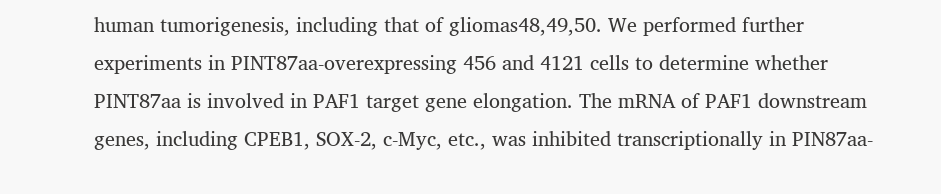human tumorigenesis, including that of gliomas48,49,50. We performed further experiments in PINT87aa-overexpressing 456 and 4121 cells to determine whether PINT87aa is involved in PAF1 target gene elongation. The mRNA of PAF1 downstream genes, including CPEB1, SOX-2, c-Myc, etc., was inhibited transcriptionally in PIN87aa-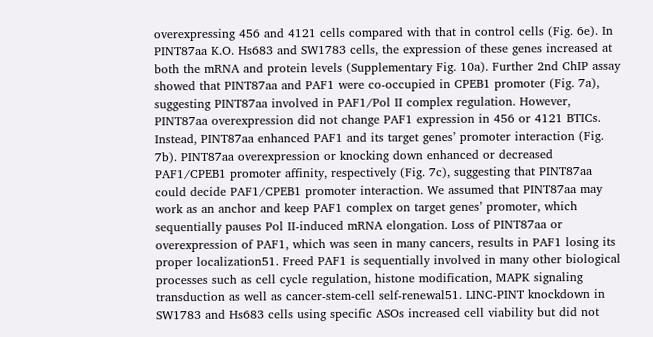overexpressing 456 and 4121 cells compared with that in control cells (Fig. 6e). In PINT87aa K.O. Hs683 and SW1783 cells, the expression of these genes increased at both the mRNA and protein levels (Supplementary Fig. 10a). Further 2nd ChIP assay showed that PINT87aa and PAF1 were co-occupied in CPEB1 promoter (Fig. 7a), suggesting PINT87aa involved in PAF1/Pol II complex regulation. However, PINT87aa overexpression did not change PAF1 expression in 456 or 4121 BTICs. Instead, PINT87aa enhanced PAF1 and its target genes’ promoter interaction (Fig. 7b). PINT87aa overexpression or knocking down enhanced or decreased PAF1/CPEB1 promoter affinity, respectively (Fig. 7c), suggesting that PINT87aa could decide PAF1/CPEB1 promoter interaction. We assumed that PINT87aa may work as an anchor and keep PAF1 complex on target genes’ promoter, which sequentially pauses Pol II-induced mRNA elongation. Loss of PINT87aa or overexpression of PAF1, which was seen in many cancers, results in PAF1 losing its proper localization51. Freed PAF1 is sequentially involved in many other biological processes such as cell cycle regulation, histone modification, MAPK signaling transduction as well as cancer-stem-cell self-renewal51. LINC-PINT knockdown in SW1783 and Hs683 cells using specific ASOs increased cell viability but did not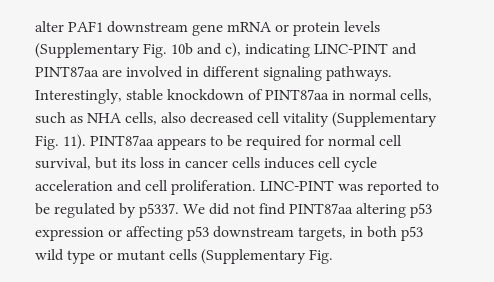alter PAF1 downstream gene mRNA or protein levels (Supplementary Fig. 10b and c), indicating LINC-PINT and PINT87aa are involved in different signaling pathways. Interestingly, stable knockdown of PINT87aa in normal cells, such as NHA cells, also decreased cell vitality (Supplementary Fig. 11). PINT87aa appears to be required for normal cell survival, but its loss in cancer cells induces cell cycle acceleration and cell proliferation. LINC-PINT was reported to be regulated by p5337. We did not find PINT87aa altering p53 expression or affecting p53 downstream targets, in both p53 wild type or mutant cells (Supplementary Fig.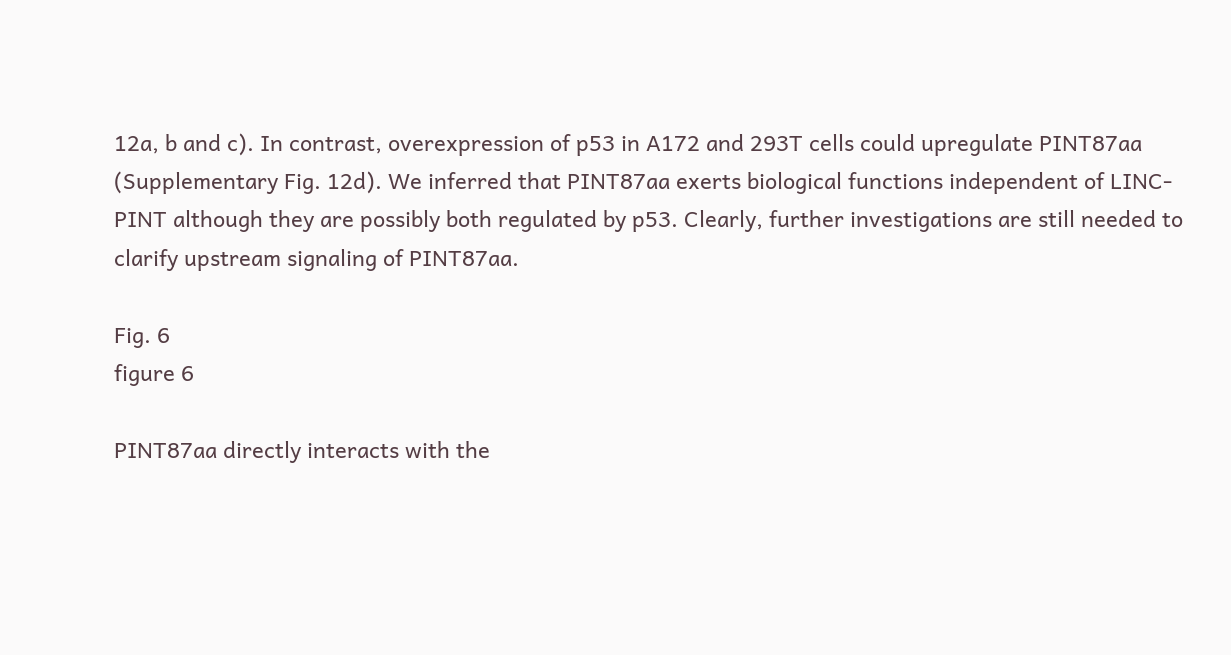12a, b and c). In contrast, overexpression of p53 in A172 and 293T cells could upregulate PINT87aa (Supplementary Fig. 12d). We inferred that PINT87aa exerts biological functions independent of LINC-PINT although they are possibly both regulated by p53. Clearly, further investigations are still needed to clarify upstream signaling of PINT87aa.

Fig. 6
figure 6

PINT87aa directly interacts with the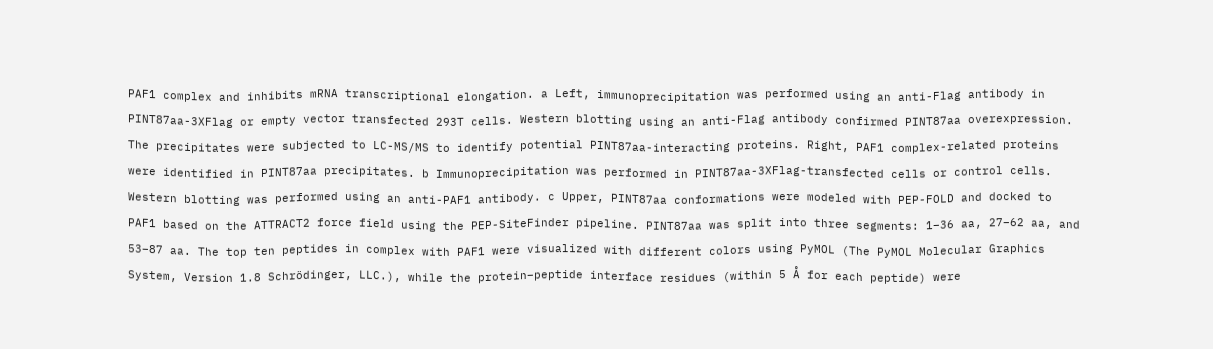PAF1 complex and inhibits mRNA transcriptional elongation. a Left, immunoprecipitation was performed using an anti-Flag antibody in PINT87aa-3XFlag or empty vector transfected 293T cells. Western blotting using an anti-Flag antibody confirmed PINT87aa overexpression. The precipitates were subjected to LC-MS/MS to identify potential PINT87aa-interacting proteins. Right, PAF1 complex-related proteins were identified in PINT87aa precipitates. b Immunoprecipitation was performed in PINT87aa-3XFlag-transfected cells or control cells. Western blotting was performed using an anti-PAF1 antibody. c Upper, PINT87aa conformations were modeled with PEP-FOLD and docked to PAF1 based on the ATTRACT2 force field using the PEP-SiteFinder pipeline. PINT87aa was split into three segments: 1–36 aa, 27–62 aa, and 53–87 aa. The top ten peptides in complex with PAF1 were visualized with different colors using PyMOL (The PyMOL Molecular Graphics System, Version 1.8 Schrödinger, LLC.), while the protein–peptide interface residues (within 5 Å for each peptide) were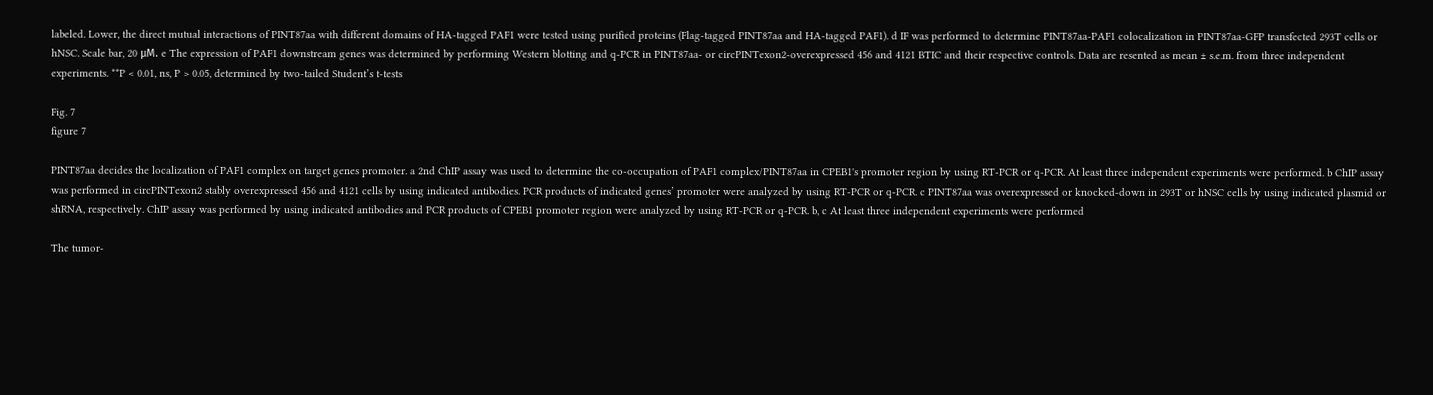labeled. Lower, the direct mutual interactions of PINT87aa with different domains of HA-tagged PAF1 were tested using purified proteins (Flag-tagged PINT87aa and HA-tagged PAF1). d IF was performed to determine PINT87aa-PAF1 colocalization in PINT87aa-GFP transfected 293T cells or hNSC. Scale bar, 20 μM. e The expression of PAF1 downstream genes was determined by performing Western blotting and q-PCR in PINT87aa- or circPINTexon2-overexpressed 456 and 4121 BTIC and their respective controls. Data are resented as mean ± s.e.m. from three independent experiments. **P < 0.01, ns, P > 0.05, determined by two-tailed Student’s t-tests

Fig. 7
figure 7

PINT87aa decides the localization of PAF1 complex on target genes promoter. a 2nd ChIP assay was used to determine the co-occupation of PAF1 complex/PINT87aa in CPEB1's promoter region by using RT-PCR or q-PCR. At least three independent experiments were performed. b ChIP assay was performed in circPINTexon2 stably overexpressed 456 and 4121 cells by using indicated antibodies. PCR products of indicated genes’ promoter were analyzed by using RT-PCR or q-PCR. c PINT87aa was overexpressed or knocked-down in 293T or hNSC cells by using indicated plasmid or shRNA, respectively. ChIP assay was performed by using indicated antibodies and PCR products of CPEB1 promoter region were analyzed by using RT-PCR or q-PCR. b, c At least three independent experiments were performed

The tumor-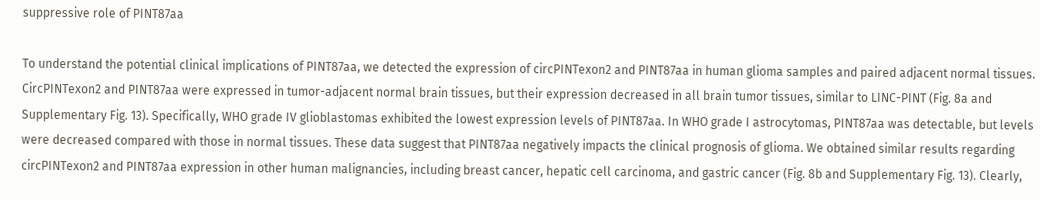suppressive role of PINT87aa

To understand the potential clinical implications of PINT87aa, we detected the expression of circPINTexon2 and PINT87aa in human glioma samples and paired adjacent normal tissues. CircPINTexon2 and PINT87aa were expressed in tumor-adjacent normal brain tissues, but their expression decreased in all brain tumor tissues, similar to LINC-PINT (Fig. 8a and Supplementary Fig. 13). Specifically, WHO grade IV glioblastomas exhibited the lowest expression levels of PINT87aa. In WHO grade I astrocytomas, PINT87aa was detectable, but levels were decreased compared with those in normal tissues. These data suggest that PINT87aa negatively impacts the clinical prognosis of glioma. We obtained similar results regarding circPINTexon2 and PINT87aa expression in other human malignancies, including breast cancer, hepatic cell carcinoma, and gastric cancer (Fig. 8b and Supplementary Fig. 13). Clearly,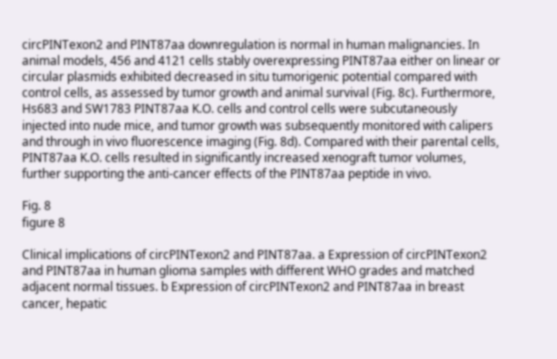circPINTexon2 and PINT87aa downregulation is normal in human malignancies. In animal models, 456 and 4121 cells stably overexpressing PINT87aa either on linear or circular plasmids exhibited decreased in situ tumorigenic potential compared with control cells, as assessed by tumor growth and animal survival (Fig. 8c). Furthermore, Hs683 and SW1783 PINT87aa K.O. cells and control cells were subcutaneously injected into nude mice, and tumor growth was subsequently monitored with calipers and through in vivo fluorescence imaging (Fig. 8d). Compared with their parental cells, PINT87aa K.O. cells resulted in significantly increased xenograft tumor volumes, further supporting the anti-cancer effects of the PINT87aa peptide in vivo.

Fig. 8
figure 8

Clinical implications of circPINTexon2 and PINT87aa. a Expression of circPINTexon2 and PINT87aa in human glioma samples with different WHO grades and matched adjacent normal tissues. b Expression of circPINTexon2 and PINT87aa in breast cancer, hepatic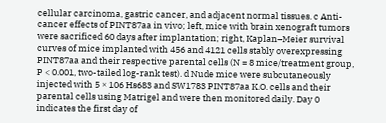cellular carcinoma, gastric cancer, and adjacent normal tissues. c Anti-cancer effects of PINT87aa in vivo; left, mice with brain xenograft tumors were sacrificed 60 days after implantation; right, Kaplan–Meier survival curves of mice implanted with 456 and 4121 cells stably overexpressing PINT87aa and their respective parental cells (N = 8 mice/treatment group, P < 0.001, two-tailed log-rank test). d Nude mice were subcutaneously injected with 5 × 106 Hs683 and SW1783 PINT87aa K.O. cells and their parental cells using Matrigel and were then monitored daily. Day 0 indicates the first day of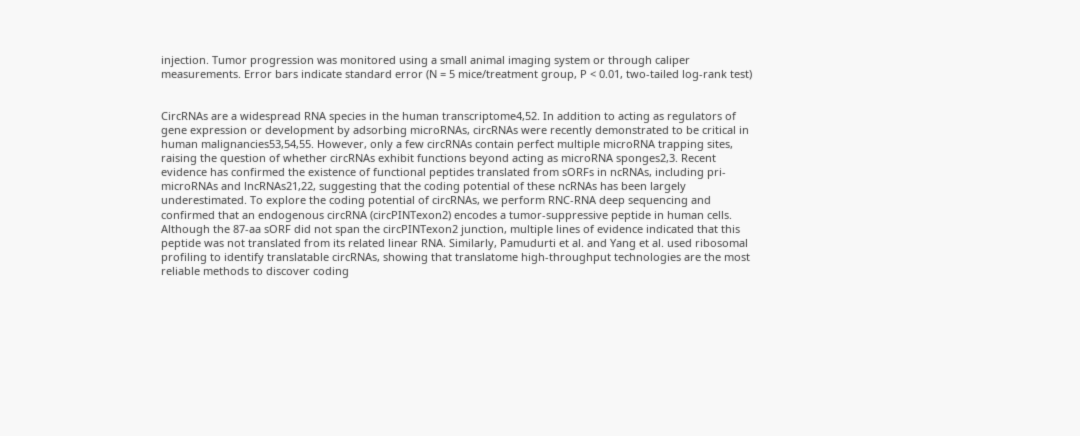injection. Tumor progression was monitored using a small animal imaging system or through caliper measurements. Error bars indicate standard error (N = 5 mice/treatment group, P < 0.01, two-tailed log-rank test)


CircRNAs are a widespread RNA species in the human transcriptome4,52. In addition to acting as regulators of gene expression or development by adsorbing microRNAs, circRNAs were recently demonstrated to be critical in human malignancies53,54,55. However, only a few circRNAs contain perfect multiple microRNA trapping sites, raising the question of whether circRNAs exhibit functions beyond acting as microRNA sponges2,3. Recent evidence has confirmed the existence of functional peptides translated from sORFs in ncRNAs, including pri-microRNAs and lncRNAs21,22, suggesting that the coding potential of these ncRNAs has been largely underestimated. To explore the coding potential of circRNAs, we perform RNC-RNA deep sequencing and confirmed that an endogenous circRNA (circPINTexon2) encodes a tumor-suppressive peptide in human cells. Although the 87-aa sORF did not span the circPINTexon2 junction, multiple lines of evidence indicated that this peptide was not translated from its related linear RNA. Similarly, Pamudurti et al. and Yang et al. used ribosomal profiling to identify translatable circRNAs, showing that translatome high-throughput technologies are the most reliable methods to discover coding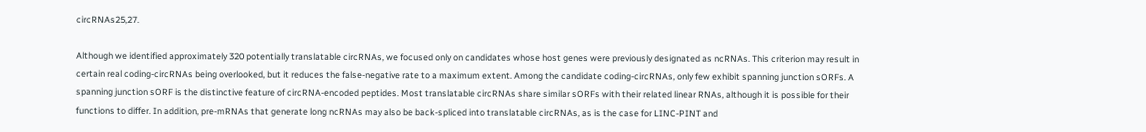circRNAs25,27.

Although we identified approximately 320 potentially translatable circRNAs, we focused only on candidates whose host genes were previously designated as ncRNAs. This criterion may result in certain real coding-circRNAs being overlooked, but it reduces the false-negative rate to a maximum extent. Among the candidate coding-circRNAs, only few exhibit spanning junction sORFs. A spanning junction sORF is the distinctive feature of circRNA-encoded peptides. Most translatable circRNAs share similar sORFs with their related linear RNAs, although it is possible for their functions to differ. In addition, pre-mRNAs that generate long ncRNAs may also be back-spliced into translatable circRNAs, as is the case for LINC-PINT and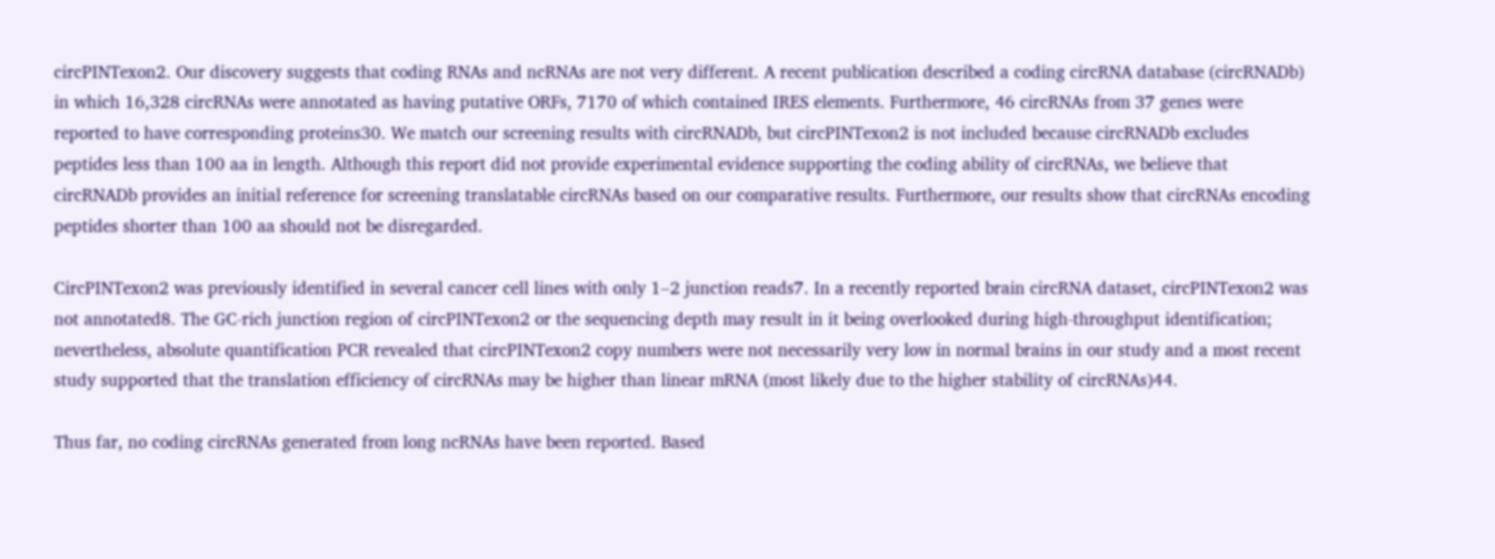circPINTexon2. Our discovery suggests that coding RNAs and ncRNAs are not very different. A recent publication described a coding circRNA database (circRNADb) in which 16,328 circRNAs were annotated as having putative ORFs, 7170 of which contained IRES elements. Furthermore, 46 circRNAs from 37 genes were reported to have corresponding proteins30. We match our screening results with circRNADb, but circPINTexon2 is not included because circRNADb excludes peptides less than 100 aa in length. Although this report did not provide experimental evidence supporting the coding ability of circRNAs, we believe that circRNADb provides an initial reference for screening translatable circRNAs based on our comparative results. Furthermore, our results show that circRNAs encoding peptides shorter than 100 aa should not be disregarded.

CircPINTexon2 was previously identified in several cancer cell lines with only 1–2 junction reads7. In a recently reported brain circRNA dataset, circPINTexon2 was not annotated8. The GC-rich junction region of circPINTexon2 or the sequencing depth may result in it being overlooked during high-throughput identification; nevertheless, absolute quantification PCR revealed that circPINTexon2 copy numbers were not necessarily very low in normal brains in our study and a most recent study supported that the translation efficiency of circRNAs may be higher than linear mRNA (most likely due to the higher stability of circRNAs)44.

Thus far, no coding circRNAs generated from long ncRNAs have been reported. Based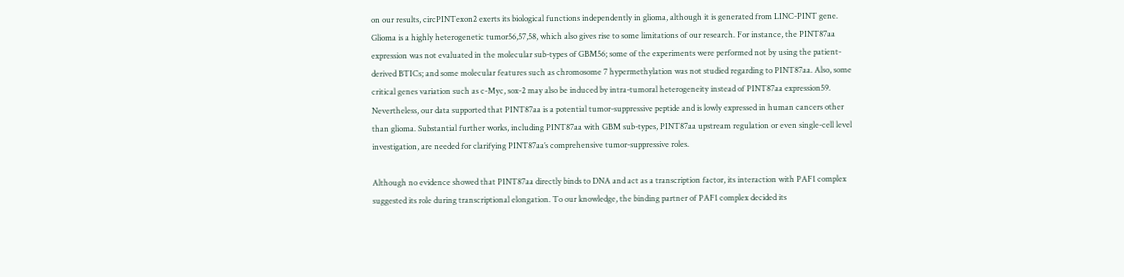on our results, circPINTexon2 exerts its biological functions independently in glioma, although it is generated from LINC-PINT gene. Glioma is a highly heterogenetic tumor56,57,58, which also gives rise to some limitations of our research. For instance, the PINT87aa expression was not evaluated in the molecular sub-types of GBM56; some of the experiments were performed not by using the patient-derived BTICs; and some molecular features such as chromosome 7 hypermethylation was not studied regarding to PINT87aa. Also, some critical genes variation such as c-Myc, sox-2 may also be induced by intra-tumoral heterogeneity instead of PINT87aa expression59. Nevertheless, our data supported that PINT87aa is a potential tumor-suppressive peptide and is lowly expressed in human cancers other than glioma. Substantial further works, including PINT87aa with GBM sub-types, PINT87aa upstream regulation or even single-cell level investigation, are needed for clarifying PINT87aa’s comprehensive tumor-suppressive roles.

Although no evidence showed that PINT87aa directly binds to DNA and act as a transcription factor, its interaction with PAF1 complex suggested its role during transcriptional elongation. To our knowledge, the binding partner of PAF1 complex decided its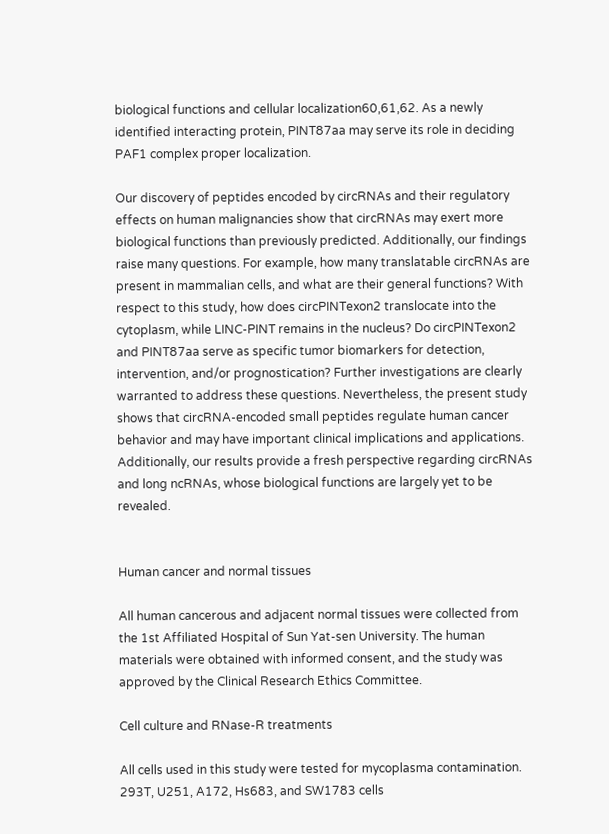biological functions and cellular localization60,61,62. As a newly identified interacting protein, PINT87aa may serve its role in deciding PAF1 complex proper localization.

Our discovery of peptides encoded by circRNAs and their regulatory effects on human malignancies show that circRNAs may exert more biological functions than previously predicted. Additionally, our findings raise many questions. For example, how many translatable circRNAs are present in mammalian cells, and what are their general functions? With respect to this study, how does circPINTexon2 translocate into the cytoplasm, while LINC-PINT remains in the nucleus? Do circPINTexon2 and PINT87aa serve as specific tumor biomarkers for detection, intervention, and/or prognostication? Further investigations are clearly warranted to address these questions. Nevertheless, the present study shows that circRNA-encoded small peptides regulate human cancer behavior and may have important clinical implications and applications. Additionally, our results provide a fresh perspective regarding circRNAs and long ncRNAs, whose biological functions are largely yet to be revealed.


Human cancer and normal tissues

All human cancerous and adjacent normal tissues were collected from the 1st Affiliated Hospital of Sun Yat-sen University. The human materials were obtained with informed consent, and the study was approved by the Clinical Research Ethics Committee.

Cell culture and RNase-R treatments

All cells used in this study were tested for mycoplasma contamination. 293T, U251, A172, Hs683, and SW1783 cells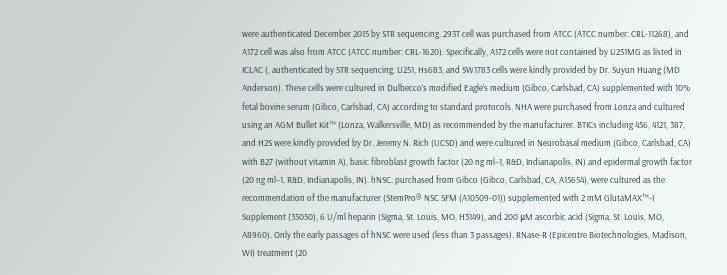were authenticated December 2015 by STR sequencing. 293T cell was purchased from ATCC (ATCC number: CRL-11268), and A172 cell was also from ATCC (ATCC number: CRL-1620). Specifically, A172 cells were not contained by U251MG as listed in ICLAC (, authenticated by STR sequencing. U251, Hs683, and SW1783 cells were kindly provided by Dr. Suyun Huang (MD Anderson). These cells were cultured in Dulbecco’s modified Eagle’s medium (Gibco, Carlsbad, CA) supplemented with 10% fetal bovine serum (Gibco, Carlsbad, CA) according to standard protocols. NHA were purchased from Lonza and cultured using an AGM Bullet Kit™ (Lonza, Walkersville, MD) as recommended by the manufacturer. BTICs including 456, 4121, 387, and H2S were kindly provided by Dr. Jeremy N. Rich (UCSD) and were cultured in Neurobasal medium (Gibco, Carlsbad, CA) with B27 (without vitamin A), basic fibroblast growth factor (20 ng ml−1, R&D, Indianapolis, IN) and epidermal growth factor (20 ng ml−1, R&D, Indianapolis, IN). hNSC, purchased from Gibco (Gibco, Carlsbad, CA, A15654), were cultured as the recommendation of the manufacturer (StemPro® NSC SFM (A10509-01)) supplemented with 2 mM GlutaMAX™-I Supplement (35050), 6 U/ml heparin (Sigma, St. Louis, MO, H3149), and 200 μM ascorbic acid (Sigma, St. Louis, MO, A8960). Only the early passages of hNSC were used (less than 3 passages). RNase-R (Epicentre Biotechnologies, Madison, WI) treatment (20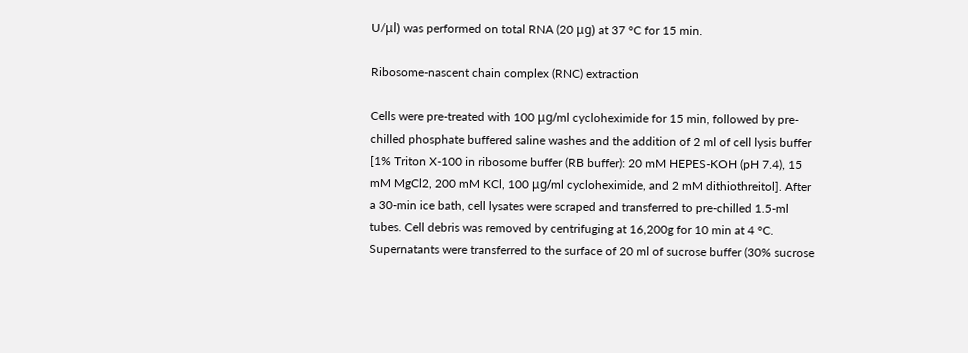U/μl) was performed on total RNA (20 μg) at 37 °C for 15 min.

Ribosome-nascent chain complex (RNC) extraction

Cells were pre-treated with 100 μg/ml cycloheximide for 15 min, followed by pre-chilled phosphate buffered saline washes and the addition of 2 ml of cell lysis buffer [1% Triton X-100 in ribosome buffer (RB buffer): 20 mM HEPES-KOH (pH 7.4), 15 mM MgCl2, 200 mM KCl, 100 μg/ml cycloheximide, and 2 mM dithiothreitol]. After a 30-min ice bath, cell lysates were scraped and transferred to pre-chilled 1.5-ml tubes. Cell debris was removed by centrifuging at 16,200g for 10 min at 4 °C. Supernatants were transferred to the surface of 20 ml of sucrose buffer (30% sucrose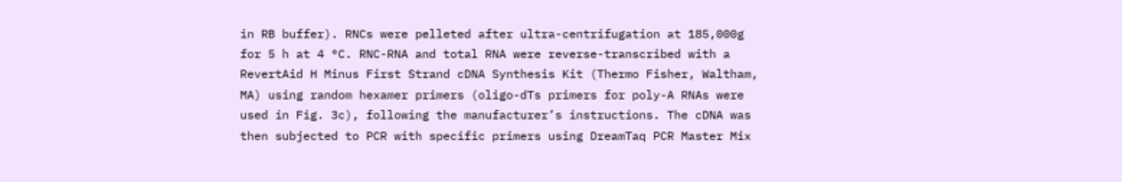in RB buffer). RNCs were pelleted after ultra-centrifugation at 185,000g for 5 h at 4 °C. RNC-RNA and total RNA were reverse-transcribed with a RevertAid H Minus First Strand cDNA Synthesis Kit (Thermo Fisher, Waltham, MA) using random hexamer primers (oligo-dTs primers for poly-A RNAs were used in Fig. 3c), following the manufacturer’s instructions. The cDNA was then subjected to PCR with specific primers using DreamTaq PCR Master Mix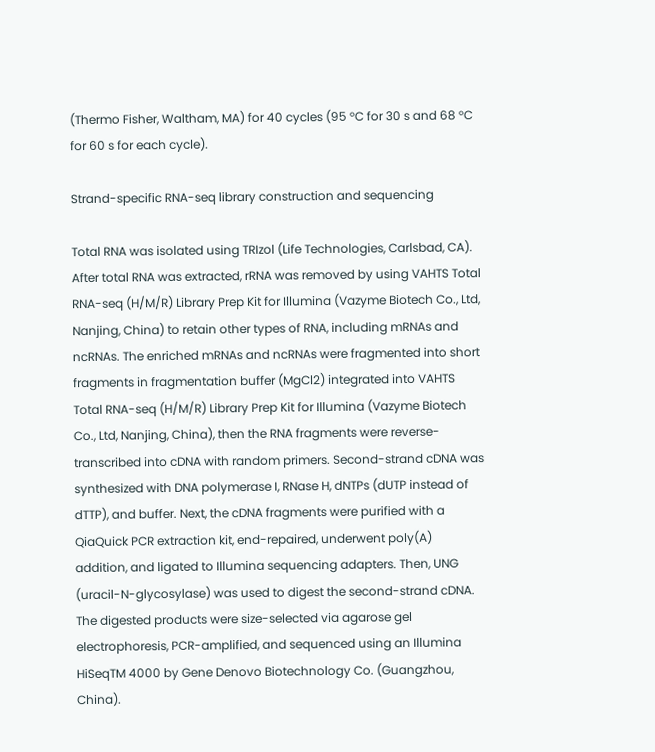(Thermo Fisher, Waltham, MA) for 40 cycles (95 °C for 30 s and 68 °C for 60 s for each cycle).

Strand-specific RNA-seq library construction and sequencing

Total RNA was isolated using TRIzol (Life Technologies, Carlsbad, CA). After total RNA was extracted, rRNA was removed by using VAHTS Total RNA-seq (H/M/R) Library Prep Kit for Illumina (Vazyme Biotech Co., Ltd, Nanjing, China) to retain other types of RNA, including mRNAs and ncRNAs. The enriched mRNAs and ncRNAs were fragmented into short fragments in fragmentation buffer (MgCl2) integrated into VAHTS Total RNA-seq (H/M/R) Library Prep Kit for Illumina (Vazyme Biotech Co., Ltd, Nanjing, China), then the RNA fragments were reverse-transcribed into cDNA with random primers. Second-strand cDNA was synthesized with DNA polymerase I, RNase H, dNTPs (dUTP instead of dTTP), and buffer. Next, the cDNA fragments were purified with a QiaQuick PCR extraction kit, end-repaired, underwent poly(A) addition, and ligated to Illumina sequencing adapters. Then, UNG (uracil-N-glycosylase) was used to digest the second-strand cDNA. The digested products were size-selected via agarose gel electrophoresis, PCR-amplified, and sequenced using an Illumina HiSeqTM 4000 by Gene Denovo Biotechnology Co. (Guangzhou, China).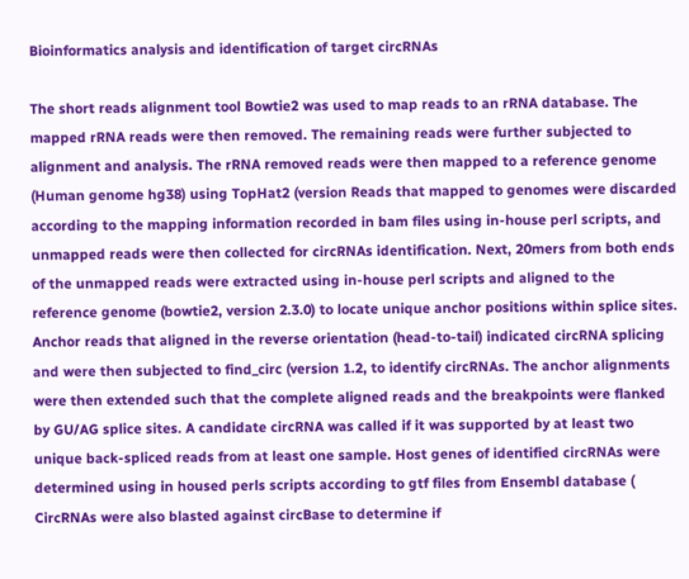Bioinformatics analysis and identification of target circRNAs

The short reads alignment tool Bowtie2 was used to map reads to an rRNA database. The mapped rRNA reads were then removed. The remaining reads were further subjected to alignment and analysis. The rRNA removed reads were then mapped to a reference genome (Human genome hg38) using TopHat2 (version Reads that mapped to genomes were discarded according to the mapping information recorded in bam files using in-house perl scripts, and unmapped reads were then collected for circRNAs identification. Next, 20mers from both ends of the unmapped reads were extracted using in-house perl scripts and aligned to the reference genome (bowtie2, version 2.3.0) to locate unique anchor positions within splice sites. Anchor reads that aligned in the reverse orientation (head-to-tail) indicated circRNA splicing and were then subjected to find_circ (version 1.2, to identify circRNAs. The anchor alignments were then extended such that the complete aligned reads and the breakpoints were flanked by GU/AG splice sites. A candidate circRNA was called if it was supported by at least two unique back-spliced reads from at least one sample. Host genes of identified circRNAs were determined using in housed perls scripts according to gtf files from Ensembl database ( CircRNAs were also blasted against circBase to determine if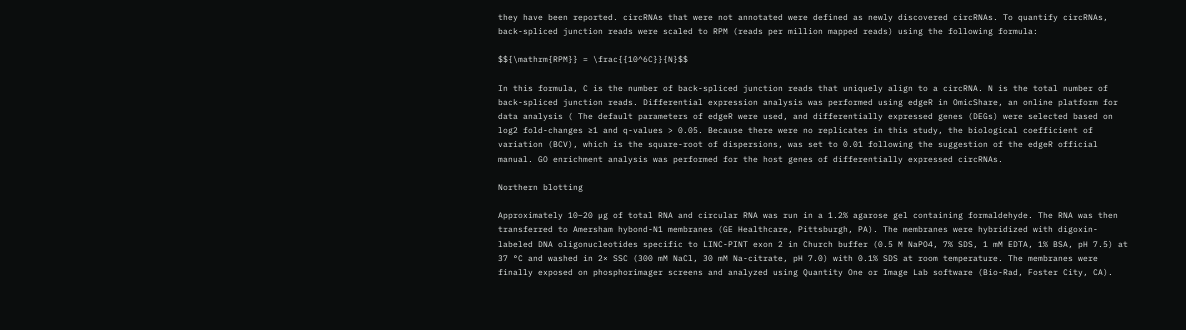they have been reported. circRNAs that were not annotated were defined as newly discovered circRNAs. To quantify circRNAs, back-spliced junction reads were scaled to RPM (reads per million mapped reads) using the following formula:

$${\mathrm{RPM}} = \frac{{10^6C}}{N}$$

In this formula, C is the number of back-spliced junction reads that uniquely align to a circRNA. N is the total number of back-spliced junction reads. Differential expression analysis was performed using edgeR in OmicShare, an online platform for data analysis ( The default parameters of edgeR were used, and differentially expressed genes (DEGs) were selected based on log2 fold-changes ≥1 and q-values > 0.05. Because there were no replicates in this study, the biological coefficient of variation (BCV), which is the square-root of dispersions, was set to 0.01 following the suggestion of the edgeR official manual. GO enrichment analysis was performed for the host genes of differentially expressed circRNAs.

Northern blotting

Approximately 10–20 µg of total RNA and circular RNA was run in a 1.2% agarose gel containing formaldehyde. The RNA was then transferred to Amersham hybond-N1 membranes (GE Healthcare, Pittsburgh, PA). The membranes were hybridized with digoxin-labeled DNA oligonucleotides specific to LINC-PINT exon 2 in Church buffer (0.5 M NaPO4, 7% SDS, 1 mM EDTA, 1% BSA, pH 7.5) at 37 °C and washed in 2× SSC (300 mM NaCl, 30 mM Na-citrate, pH 7.0) with 0.1% SDS at room temperature. The membranes were finally exposed on phosphorimager screens and analyzed using Quantity One or Image Lab software (Bio-Rad, Foster City, CA).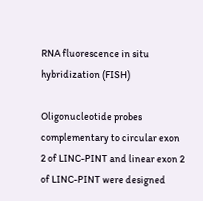RNA fluorescence in situ hybridization (FISH)

Oligonucleotide probes complementary to circular exon 2 of LINC-PINT and linear exon 2 of LINC-PINT were designed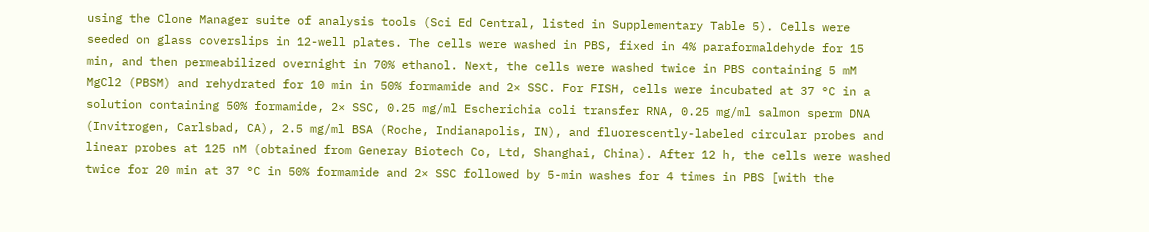using the Clone Manager suite of analysis tools (Sci Ed Central, listed in Supplementary Table 5). Cells were seeded on glass coverslips in 12-well plates. The cells were washed in PBS, fixed in 4% paraformaldehyde for 15 min, and then permeabilized overnight in 70% ethanol. Next, the cells were washed twice in PBS containing 5 mM MgCl2 (PBSM) and rehydrated for 10 min in 50% formamide and 2× SSC. For FISH, cells were incubated at 37 °C in a solution containing 50% formamide, 2× SSC, 0.25 mg/ml Escherichia coli transfer RNA, 0.25 mg/ml salmon sperm DNA (Invitrogen, Carlsbad, CA), 2.5 mg/ml BSA (Roche, Indianapolis, IN), and fluorescently-labeled circular probes and linear probes at 125 nM (obtained from Generay Biotech Co, Ltd, Shanghai, China). After 12 h, the cells were washed twice for 20 min at 37 °C in 50% formamide and 2× SSC followed by 5-min washes for 4 times in PBS [with the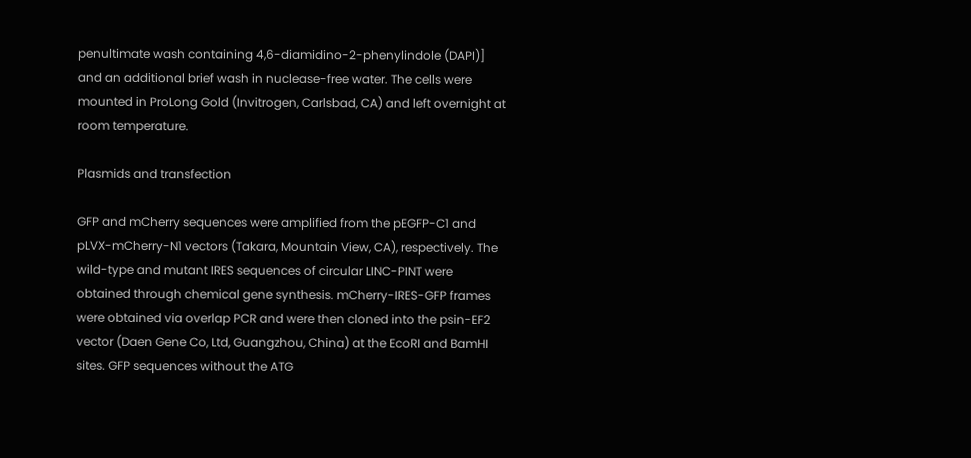penultimate wash containing 4,6-diamidino-2-phenylindole (DAPI)] and an additional brief wash in nuclease-free water. The cells were mounted in ProLong Gold (Invitrogen, Carlsbad, CA) and left overnight at room temperature.

Plasmids and transfection

GFP and mCherry sequences were amplified from the pEGFP-C1 and pLVX-mCherry-N1 vectors (Takara, Mountain View, CA), respectively. The wild-type and mutant IRES sequences of circular LINC-PINT were obtained through chemical gene synthesis. mCherry-IRES-GFP frames were obtained via overlap PCR and were then cloned into the psin-EF2 vector (Daen Gene Co, Ltd, Guangzhou, China) at the EcoRI and BamHI sites. GFP sequences without the ATG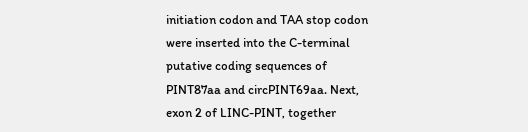initiation codon and TAA stop codon were inserted into the C-terminal putative coding sequences of PINT87aa and circPINT69aa. Next, exon 2 of LINC-PINT, together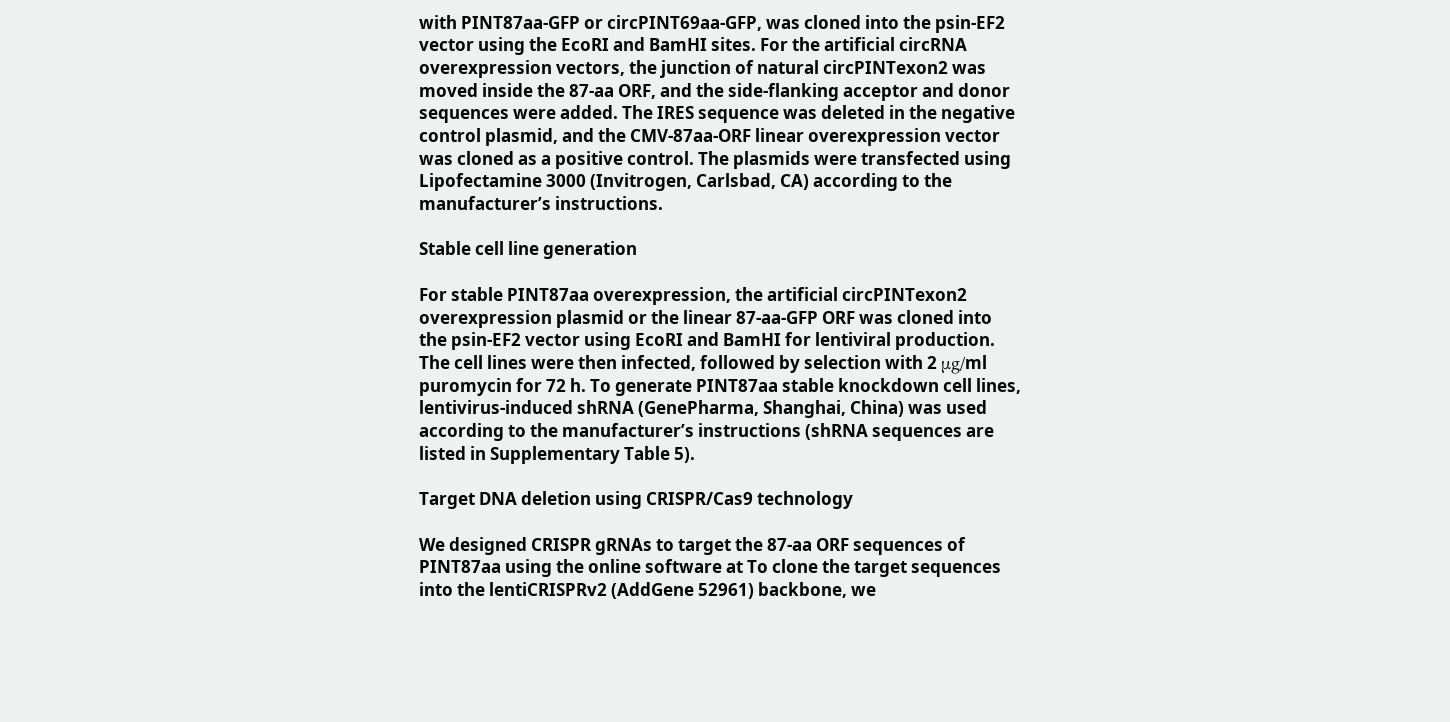with PINT87aa-GFP or circPINT69aa-GFP, was cloned into the psin-EF2 vector using the EcoRI and BamHI sites. For the artificial circRNA overexpression vectors, the junction of natural circPINTexon2 was moved inside the 87-aa ORF, and the side-flanking acceptor and donor sequences were added. The IRES sequence was deleted in the negative control plasmid, and the CMV-87aa-ORF linear overexpression vector was cloned as a positive control. The plasmids were transfected using Lipofectamine 3000 (Invitrogen, Carlsbad, CA) according to the manufacturer’s instructions.

Stable cell line generation

For stable PINT87aa overexpression, the artificial circPINTexon2 overexpression plasmid or the linear 87-aa-GFP ORF was cloned into the psin-EF2 vector using EcoRI and BamHI for lentiviral production. The cell lines were then infected, followed by selection with 2 μg/ml puromycin for 72 h. To generate PINT87aa stable knockdown cell lines, lentivirus-induced shRNA (GenePharma, Shanghai, China) was used according to the manufacturer’s instructions (shRNA sequences are listed in Supplementary Table 5).

Target DNA deletion using CRISPR/Cas9 technology

We designed CRISPR gRNAs to target the 87-aa ORF sequences of PINT87aa using the online software at To clone the target sequences into the lentiCRISPRv2 (AddGene 52961) backbone, we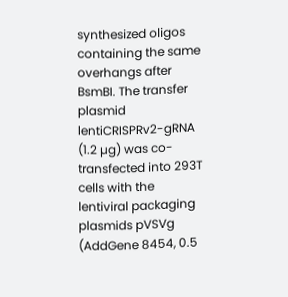synthesized oligos containing the same overhangs after BsmBI. The transfer plasmid lentiCRISPRv2-gRNA (1.2 µg) was co-transfected into 293T cells with the lentiviral packaging plasmids pVSVg (AddGene 8454, 0.5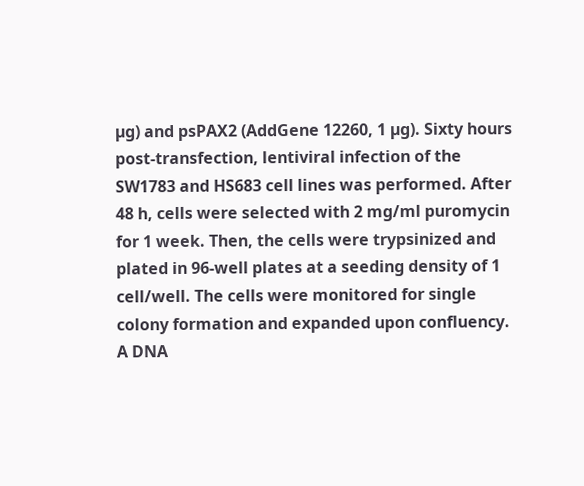µg) and psPAX2 (AddGene 12260, 1 µg). Sixty hours post-transfection, lentiviral infection of the SW1783 and HS683 cell lines was performed. After 48 h, cells were selected with 2 mg/ml puromycin for 1 week. Then, the cells were trypsinized and plated in 96-well plates at a seeding density of 1 cell/well. The cells were monitored for single colony formation and expanded upon confluency. A DNA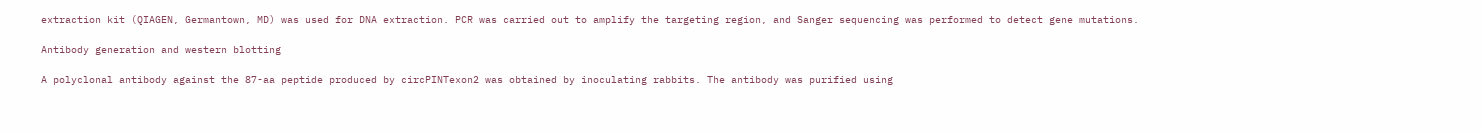extraction kit (QIAGEN, Germantown, MD) was used for DNA extraction. PCR was carried out to amplify the targeting region, and Sanger sequencing was performed to detect gene mutations.

Antibody generation and western blotting

A polyclonal antibody against the 87-aa peptide produced by circPINTexon2 was obtained by inoculating rabbits. The antibody was purified using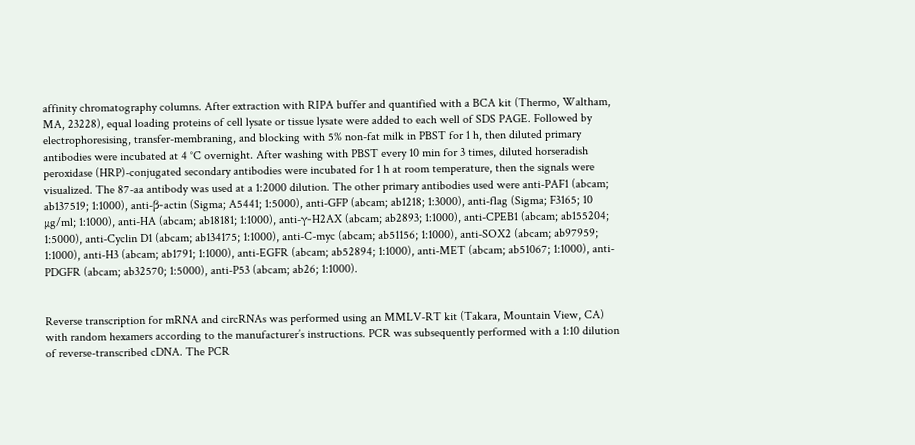affinity chromatography columns. After extraction with RIPA buffer and quantified with a BCA kit (Thermo, Waltham, MA, 23228), equal loading proteins of cell lysate or tissue lysate were added to each well of SDS PAGE. Followed by electrophoresising, transfer-membraning, and blocking with 5% non-fat milk in PBST for 1 h, then diluted primary antibodies were incubated at 4 °C overnight. After washing with PBST every 10 min for 3 times, diluted horseradish peroxidase (HRP)-conjugated secondary antibodies were incubated for 1 h at room temperature, then the signals were visualized. The 87-aa antibody was used at a 1:2000 dilution. The other primary antibodies used were anti-PAF1 (abcam; ab137519; 1:1000), anti-β-actin (Sigma; A5441; 1:5000), anti-GFP (abcam; ab1218; 1:3000), anti-flag (Sigma; F3165; 10 µg/ml; 1:1000), anti-HA (abcam; ab18181; 1:1000), anti-γ-H2AX (abcam; ab2893; 1:1000), anti-CPEB1 (abcam; ab155204; 1:5000), anti-Cyclin D1 (abcam; ab134175; 1:1000), anti-C-myc (abcam; ab51156; 1:1000), anti-SOX2 (abcam; ab97959; 1:1000), anti-H3 (abcam; ab1791; 1:1000), anti-EGFR (abcam; ab52894; 1:1000), anti-MET (abcam; ab51067; 1:1000), anti-PDGFR (abcam; ab32570; 1:5000), anti-P53 (abcam; ab26; 1:1000).


Reverse transcription for mRNA and circRNAs was performed using an MMLV-RT kit (Takara, Mountain View, CA) with random hexamers according to the manufacturer’s instructions. PCR was subsequently performed with a 1:10 dilution of reverse-transcribed cDNA. The PCR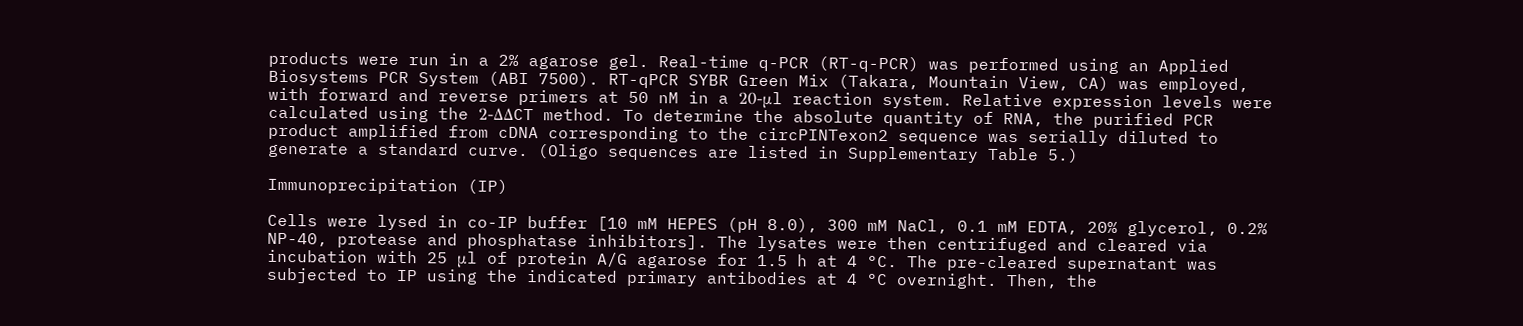products were run in a 2% agarose gel. Real-time q-PCR (RT-q-PCR) was performed using an Applied Biosystems PCR System (ABI 7500). RT-qPCR SYBR Green Mix (Takara, Mountain View, CA) was employed, with forward and reverse primers at 50 nM in a 20-μl reaction system. Relative expression levels were calculated using the 2-ΔΔCT method. To determine the absolute quantity of RNA, the purified PCR product amplified from cDNA corresponding to the circPINTexon2 sequence was serially diluted to generate a standard curve. (Oligo sequences are listed in Supplementary Table 5.)

Immunoprecipitation (IP)

Cells were lysed in co-IP buffer [10 mM HEPES (pH 8.0), 300 mM NaCl, 0.1 mM EDTA, 20% glycerol, 0.2% NP-40, protease and phosphatase inhibitors]. The lysates were then centrifuged and cleared via incubation with 25 μl of protein A/G agarose for 1.5 h at 4 °C. The pre-cleared supernatant was subjected to IP using the indicated primary antibodies at 4 °C overnight. Then, the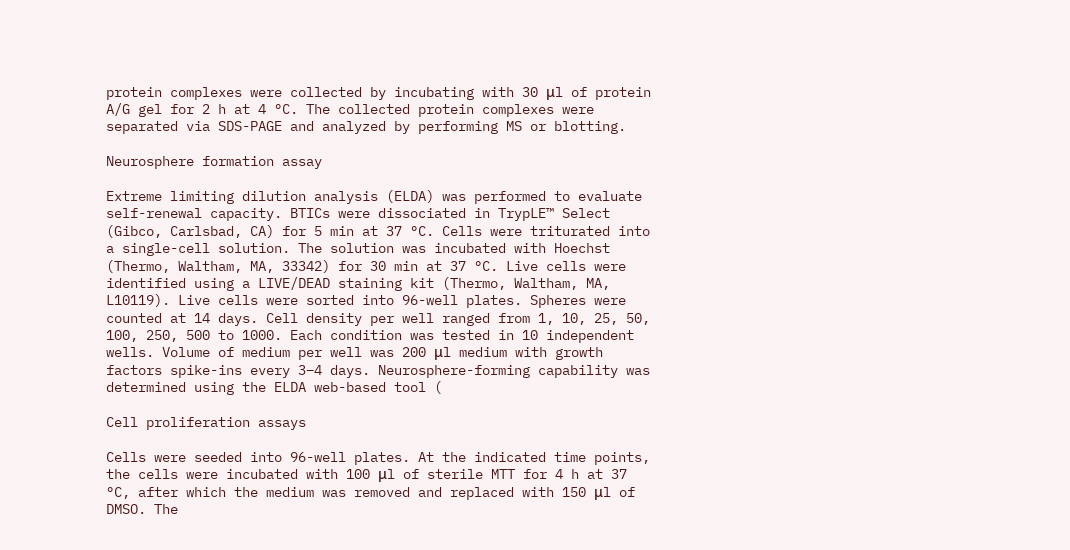protein complexes were collected by incubating with 30 μl of protein A/G gel for 2 h at 4 °C. The collected protein complexes were separated via SDS-PAGE and analyzed by performing MS or blotting.

Neurosphere formation assay

Extreme limiting dilution analysis (ELDA) was performed to evaluate self-renewal capacity. BTICs were dissociated in TrypLE™ Select (Gibco, Carlsbad, CA) for 5 min at 37 °C. Cells were triturated into a single-cell solution. The solution was incubated with Hoechst (Thermo, Waltham, MA, 33342) for 30 min at 37 °C. Live cells were identified using a LIVE/DEAD staining kit (Thermo, Waltham, MA, L10119). Live cells were sorted into 96-well plates. Spheres were counted at 14 days. Cell density per well ranged from 1, 10, 25, 50, 100, 250, 500 to 1000. Each condition was tested in 10 independent wells. Volume of medium per well was 200 μl medium with growth factors spike-ins every 3–4 days. Neurosphere-forming capability was determined using the ELDA web-based tool (

Cell proliferation assays

Cells were seeded into 96-well plates. At the indicated time points, the cells were incubated with 100 μl of sterile MTT for 4 h at 37 °C, after which the medium was removed and replaced with 150 μl of DMSO. The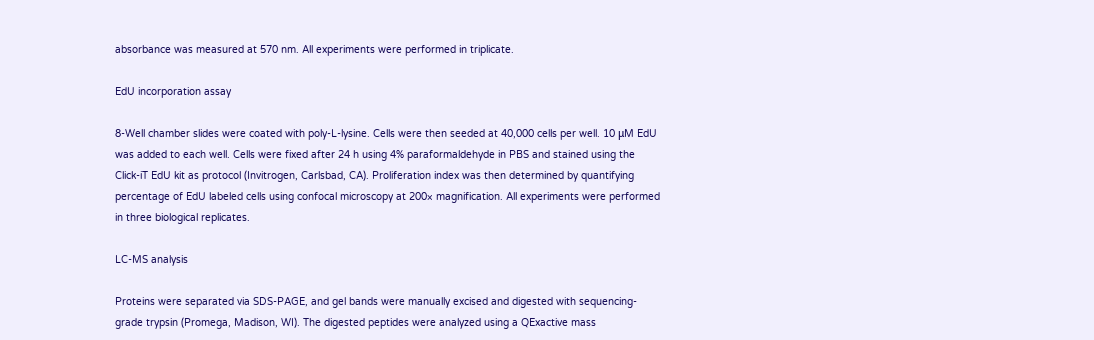absorbance was measured at 570 nm. All experiments were performed in triplicate.

EdU incorporation assay

8-Well chamber slides were coated with poly-L-lysine. Cells were then seeded at 40,000 cells per well. 10 μM EdU was added to each well. Cells were fixed after 24 h using 4% paraformaldehyde in PBS and stained using the Click-iT EdU kit as protocol (Invitrogen, Carlsbad, CA). Proliferation index was then determined by quantifying percentage of EdU labeled cells using confocal microscopy at 200× magnification. All experiments were performed in three biological replicates.

LC-MS analysis

Proteins were separated via SDS-PAGE, and gel bands were manually excised and digested with sequencing-grade trypsin (Promega, Madison, WI). The digested peptides were analyzed using a QExactive mass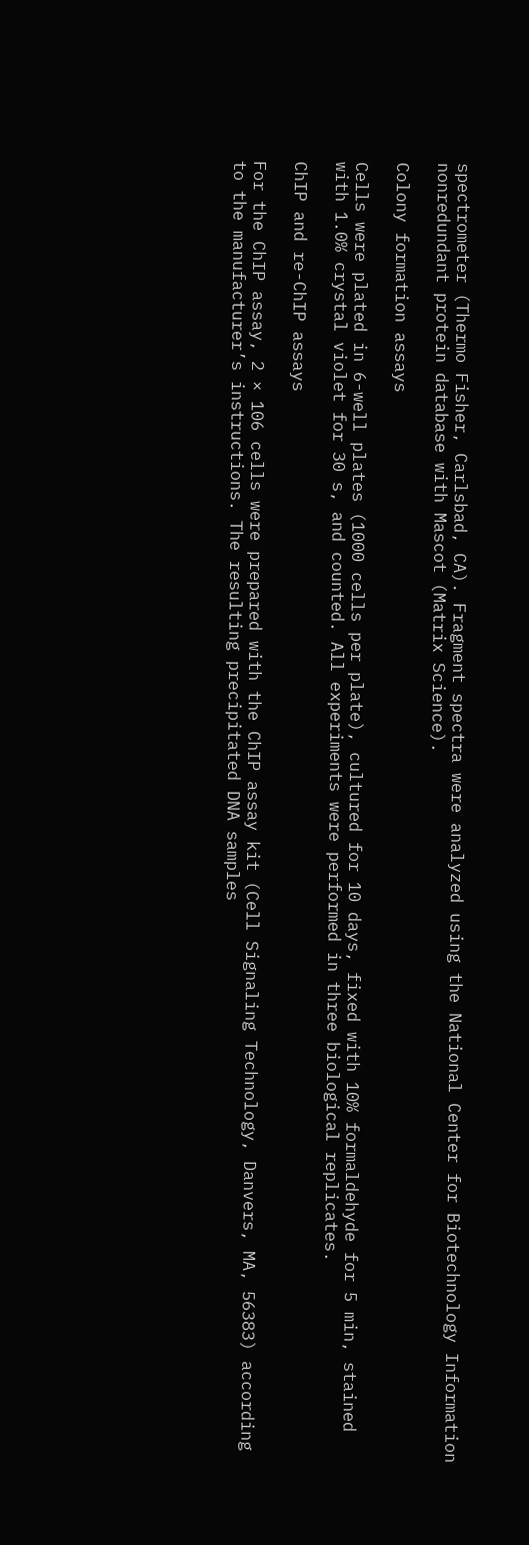spectrometer (Thermo Fisher, Carlsbad, CA). Fragment spectra were analyzed using the National Center for Biotechnology Information nonredundant protein database with Mascot (Matrix Science).

Colony formation assays

Cells were plated in 6-well plates (1000 cells per plate), cultured for 10 days, fixed with 10% formaldehyde for 5 min, stained with 1.0% crystal violet for 30 s, and counted. All experiments were performed in three biological replicates.

ChIP and re-ChIP assays

For the ChIP assay, 2 × 106 cells were prepared with the ChIP assay kit (Cell Signaling Technology, Danvers, MA, 56383) according to the manufacturer’s instructions. The resulting precipitated DNA samples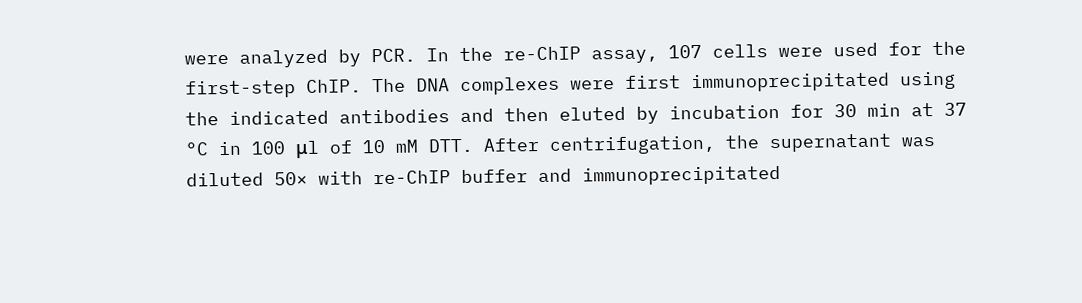were analyzed by PCR. In the re-ChIP assay, 107 cells were used for the first-step ChIP. The DNA complexes were first immunoprecipitated using the indicated antibodies and then eluted by incubation for 30 min at 37 °C in 100 μl of 10 mM DTT. After centrifugation, the supernatant was diluted 50× with re-ChIP buffer and immunoprecipitated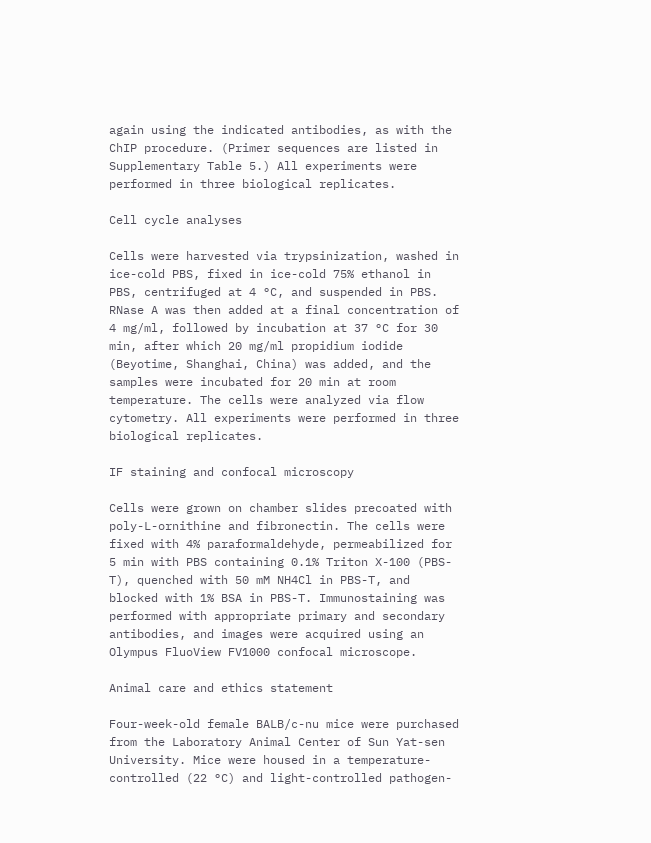again using the indicated antibodies, as with the ChIP procedure. (Primer sequences are listed in Supplementary Table 5.) All experiments were performed in three biological replicates.

Cell cycle analyses

Cells were harvested via trypsinization, washed in ice-cold PBS, fixed in ice-cold 75% ethanol in PBS, centrifuged at 4 °C, and suspended in PBS. RNase A was then added at a final concentration of 4 mg/ml, followed by incubation at 37 °C for 30 min, after which 20 mg/ml propidium iodide (Beyotime, Shanghai, China) was added, and the samples were incubated for 20 min at room temperature. The cells were analyzed via flow cytometry. All experiments were performed in three biological replicates.

IF staining and confocal microscopy

Cells were grown on chamber slides precoated with poly-L-ornithine and fibronectin. The cells were fixed with 4% paraformaldehyde, permeabilized for 5 min with PBS containing 0.1% Triton X-100 (PBS-T), quenched with 50 mM NH4Cl in PBS-T, and blocked with 1% BSA in PBS-T. Immunostaining was performed with appropriate primary and secondary antibodies, and images were acquired using an Olympus FluoView FV1000 confocal microscope.

Animal care and ethics statement

Four-week-old female BALB/c-nu mice were purchased from the Laboratory Animal Center of Sun Yat-sen University. Mice were housed in a temperature-controlled (22 °C) and light-controlled pathogen-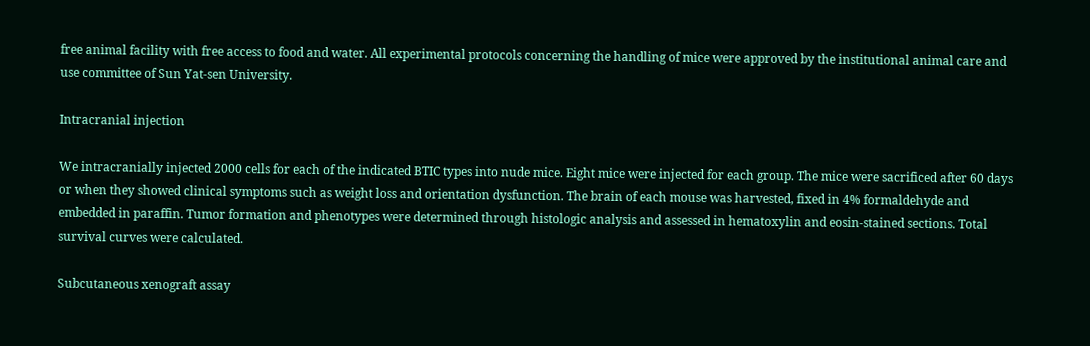free animal facility with free access to food and water. All experimental protocols concerning the handling of mice were approved by the institutional animal care and use committee of Sun Yat-sen University.

Intracranial injection

We intracranially injected 2000 cells for each of the indicated BTIC types into nude mice. Eight mice were injected for each group. The mice were sacrificed after 60 days or when they showed clinical symptoms such as weight loss and orientation dysfunction. The brain of each mouse was harvested, fixed in 4% formaldehyde and embedded in paraffin. Tumor formation and phenotypes were determined through histologic analysis and assessed in hematoxylin and eosin-stained sections. Total survival curves were calculated.

Subcutaneous xenograft assay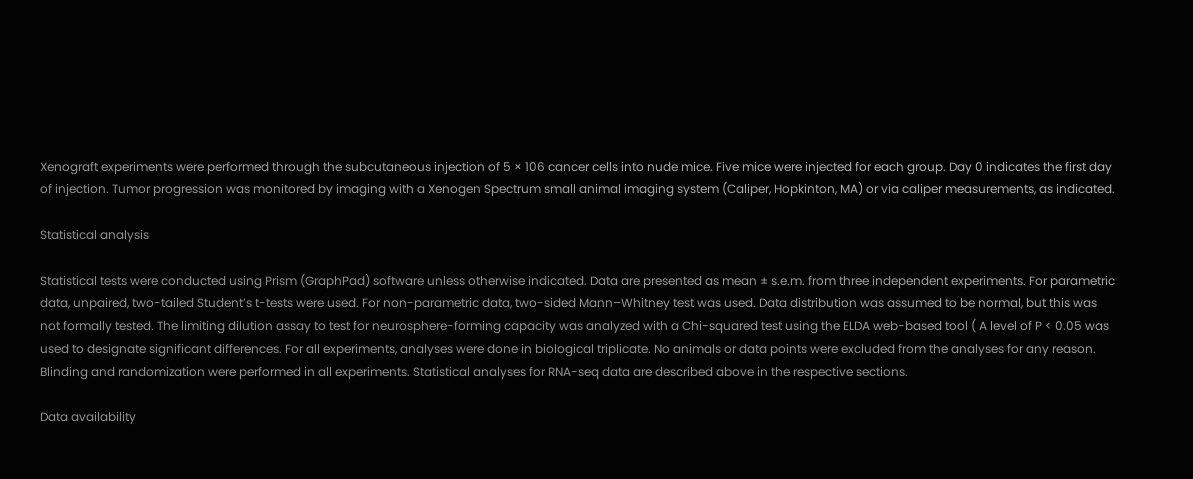Xenograft experiments were performed through the subcutaneous injection of 5 × 106 cancer cells into nude mice. Five mice were injected for each group. Day 0 indicates the first day of injection. Tumor progression was monitored by imaging with a Xenogen Spectrum small animal imaging system (Caliper, Hopkinton, MA) or via caliper measurements, as indicated.

Statistical analysis

Statistical tests were conducted using Prism (GraphPad) software unless otherwise indicated. Data are presented as mean ± s.e.m. from three independent experiments. For parametric data, unpaired, two-tailed Student’s t-tests were used. For non-parametric data, two-sided Mann–Whitney test was used. Data distribution was assumed to be normal, but this was not formally tested. The limiting dilution assay to test for neurosphere-forming capacity was analyzed with a Chi-squared test using the ELDA web-based tool ( A level of P < 0.05 was used to designate significant differences. For all experiments, analyses were done in biological triplicate. No animals or data points were excluded from the analyses for any reason. Blinding and randomization were performed in all experiments. Statistical analyses for RNA-seq data are described above in the respective sections.

Data availability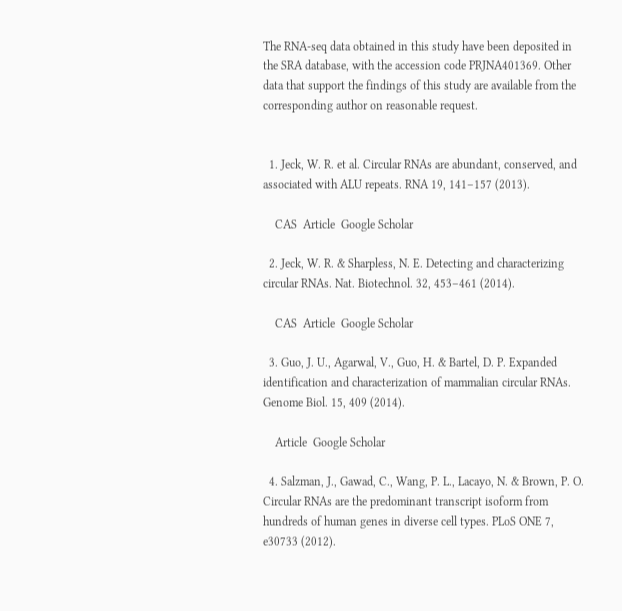The RNA-seq data obtained in this study have been deposited in the SRA database, with the accession code PRJNA401369. Other data that support the findings of this study are available from the corresponding author on reasonable request.


  1. Jeck, W. R. et al. Circular RNAs are abundant, conserved, and associated with ALU repeats. RNA 19, 141–157 (2013).

    CAS  Article  Google Scholar

  2. Jeck, W. R. & Sharpless, N. E. Detecting and characterizing circular RNAs. Nat. Biotechnol. 32, 453–461 (2014).

    CAS  Article  Google Scholar

  3. Guo, J. U., Agarwal, V., Guo, H. & Bartel, D. P. Expanded identification and characterization of mammalian circular RNAs. Genome Biol. 15, 409 (2014).

    Article  Google Scholar

  4. Salzman, J., Gawad, C., Wang, P. L., Lacayo, N. & Brown, P. O. Circular RNAs are the predominant transcript isoform from hundreds of human genes in diverse cell types. PLoS ONE 7, e30733 (2012).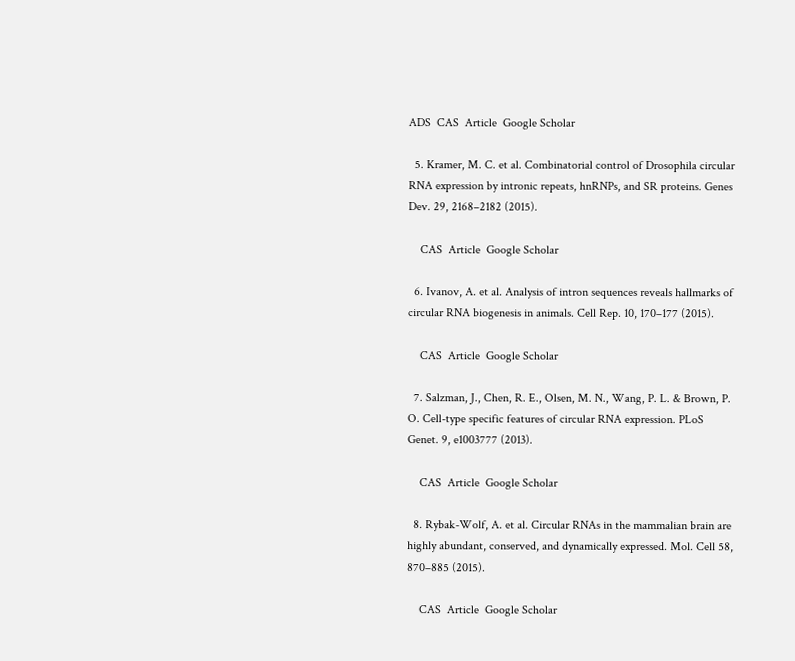ADS  CAS  Article  Google Scholar

  5. Kramer, M. C. et al. Combinatorial control of Drosophila circular RNA expression by intronic repeats, hnRNPs, and SR proteins. Genes Dev. 29, 2168–2182 (2015).

    CAS  Article  Google Scholar

  6. Ivanov, A. et al. Analysis of intron sequences reveals hallmarks of circular RNA biogenesis in animals. Cell Rep. 10, 170–177 (2015).

    CAS  Article  Google Scholar

  7. Salzman, J., Chen, R. E., Olsen, M. N., Wang, P. L. & Brown, P. O. Cell-type specific features of circular RNA expression. PLoS Genet. 9, e1003777 (2013).

    CAS  Article  Google Scholar

  8. Rybak-Wolf, A. et al. Circular RNAs in the mammalian brain are highly abundant, conserved, and dynamically expressed. Mol. Cell 58, 870–885 (2015).

    CAS  Article  Google Scholar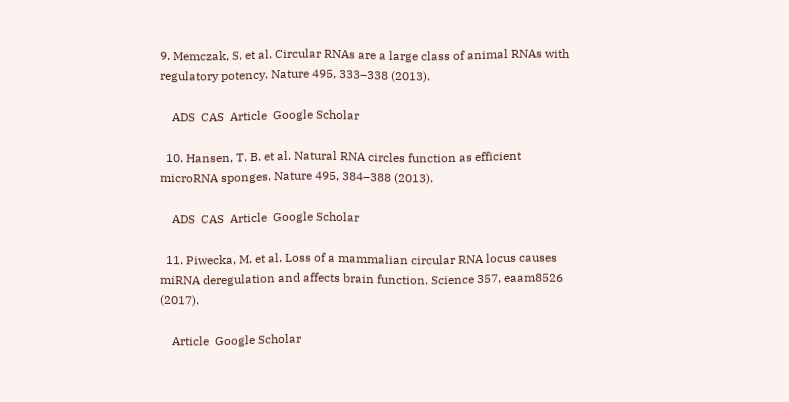9. Memczak, S. et al. Circular RNAs are a large class of animal RNAs with regulatory potency. Nature 495, 333–338 (2013).

    ADS  CAS  Article  Google Scholar

  10. Hansen, T. B. et al. Natural RNA circles function as efficient microRNA sponges. Nature 495, 384–388 (2013).

    ADS  CAS  Article  Google Scholar

  11. Piwecka, M. et al. Loss of a mammalian circular RNA locus causes miRNA deregulation and affects brain function. Science 357, eaam8526 (2017).

    Article  Google Scholar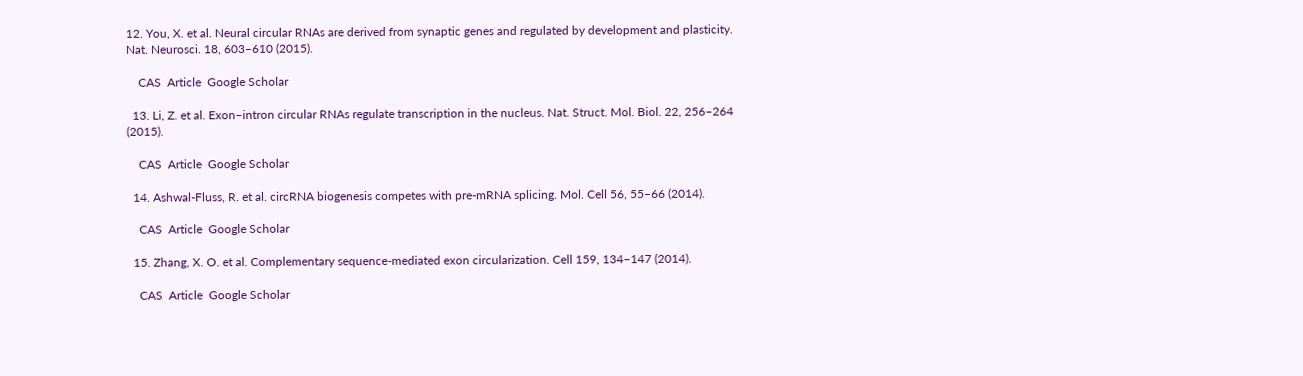12. You, X. et al. Neural circular RNAs are derived from synaptic genes and regulated by development and plasticity. Nat. Neurosci. 18, 603–610 (2015).

    CAS  Article  Google Scholar

  13. Li, Z. et al. Exon–intron circular RNAs regulate transcription in the nucleus. Nat. Struct. Mol. Biol. 22, 256–264 (2015).

    CAS  Article  Google Scholar

  14. Ashwal-Fluss, R. et al. circRNA biogenesis competes with pre-mRNA splicing. Mol. Cell 56, 55–66 (2014).

    CAS  Article  Google Scholar

  15. Zhang, X. O. et al. Complementary sequence-mediated exon circularization. Cell 159, 134–147 (2014).

    CAS  Article  Google Scholar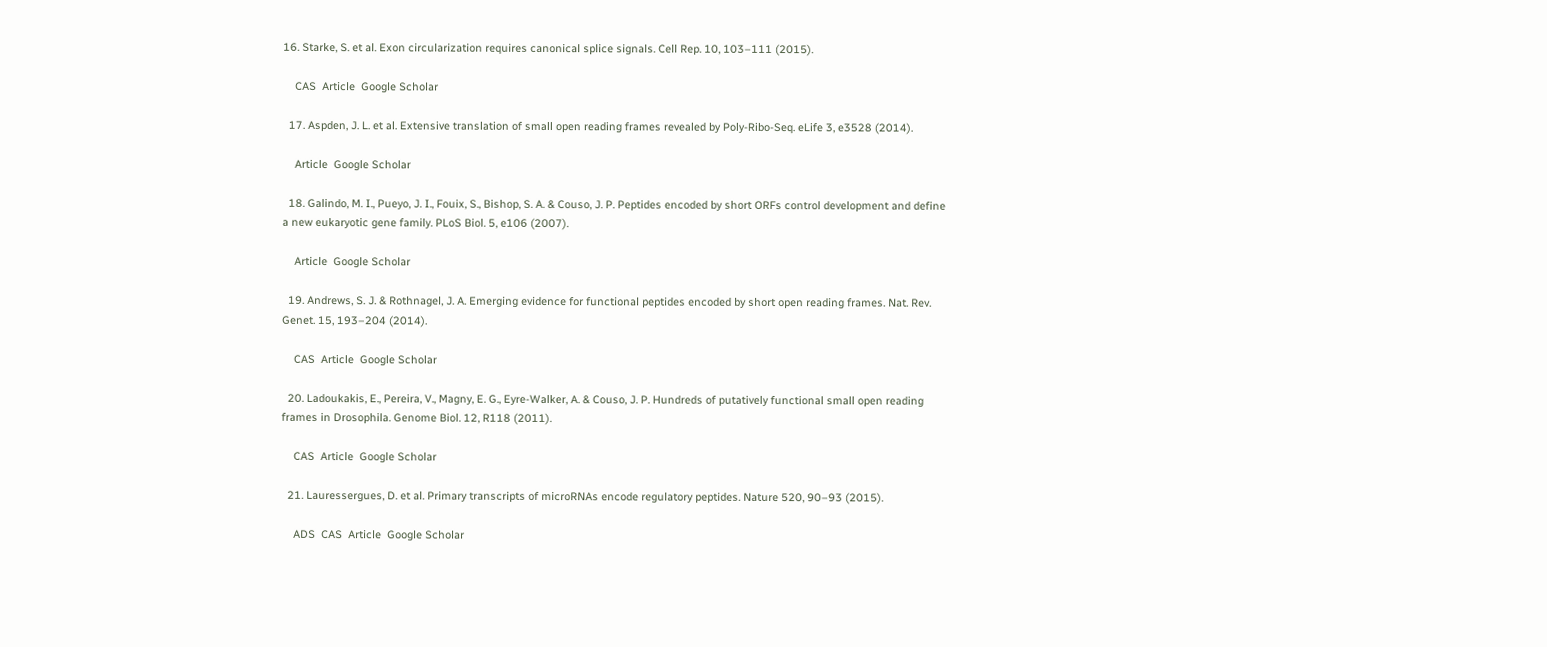16. Starke, S. et al. Exon circularization requires canonical splice signals. Cell Rep. 10, 103–111 (2015).

    CAS  Article  Google Scholar

  17. Aspden, J. L. et al. Extensive translation of small open reading frames revealed by Poly-Ribo-Seq. eLife 3, e3528 (2014).

    Article  Google Scholar

  18. Galindo, M. I., Pueyo, J. I., Fouix, S., Bishop, S. A. & Couso, J. P. Peptides encoded by short ORFs control development and define a new eukaryotic gene family. PLoS Biol. 5, e106 (2007).

    Article  Google Scholar

  19. Andrews, S. J. & Rothnagel, J. A. Emerging evidence for functional peptides encoded by short open reading frames. Nat. Rev. Genet. 15, 193–204 (2014).

    CAS  Article  Google Scholar

  20. Ladoukakis, E., Pereira, V., Magny, E. G., Eyre-Walker, A. & Couso, J. P. Hundreds of putatively functional small open reading frames in Drosophila. Genome Biol. 12, R118 (2011).

    CAS  Article  Google Scholar

  21. Lauressergues, D. et al. Primary transcripts of microRNAs encode regulatory peptides. Nature 520, 90–93 (2015).

    ADS  CAS  Article  Google Scholar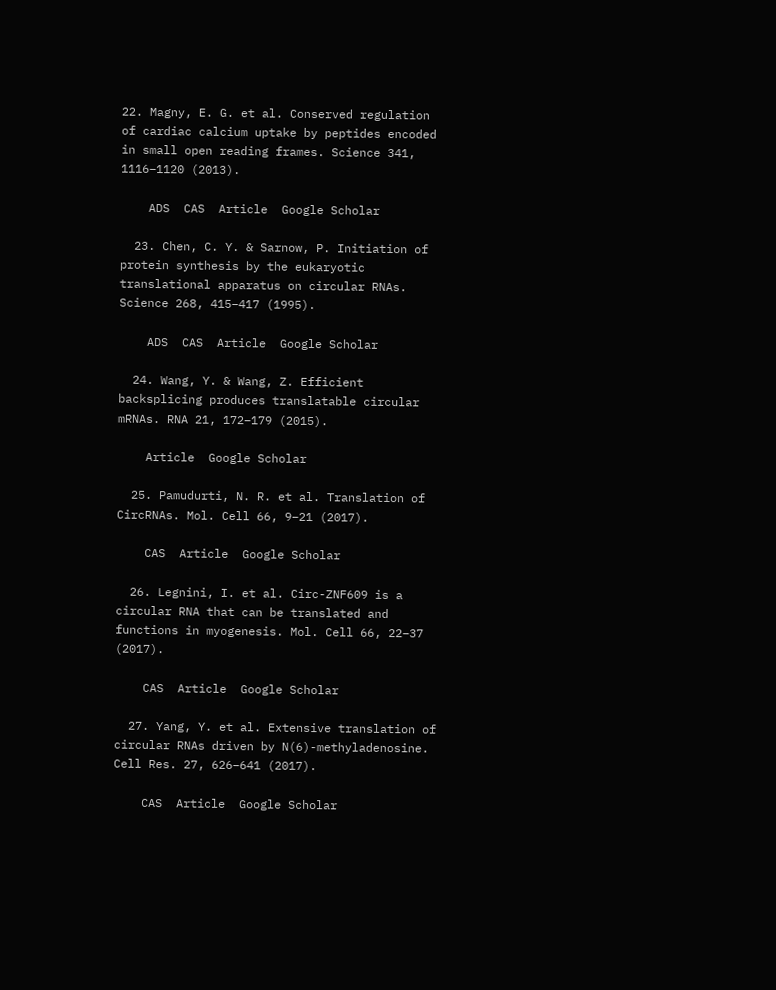22. Magny, E. G. et al. Conserved regulation of cardiac calcium uptake by peptides encoded in small open reading frames. Science 341, 1116–1120 (2013).

    ADS  CAS  Article  Google Scholar

  23. Chen, C. Y. & Sarnow, P. Initiation of protein synthesis by the eukaryotic translational apparatus on circular RNAs. Science 268, 415–417 (1995).

    ADS  CAS  Article  Google Scholar

  24. Wang, Y. & Wang, Z. Efficient backsplicing produces translatable circular mRNAs. RNA 21, 172–179 (2015).

    Article  Google Scholar

  25. Pamudurti, N. R. et al. Translation of CircRNAs. Mol. Cell 66, 9–21 (2017).

    CAS  Article  Google Scholar

  26. Legnini, I. et al. Circ-ZNF609 is a circular RNA that can be translated and functions in myogenesis. Mol. Cell 66, 22–37 (2017).

    CAS  Article  Google Scholar

  27. Yang, Y. et al. Extensive translation of circular RNAs driven by N(6)-methyladenosine. Cell Res. 27, 626–641 (2017).

    CAS  Article  Google Scholar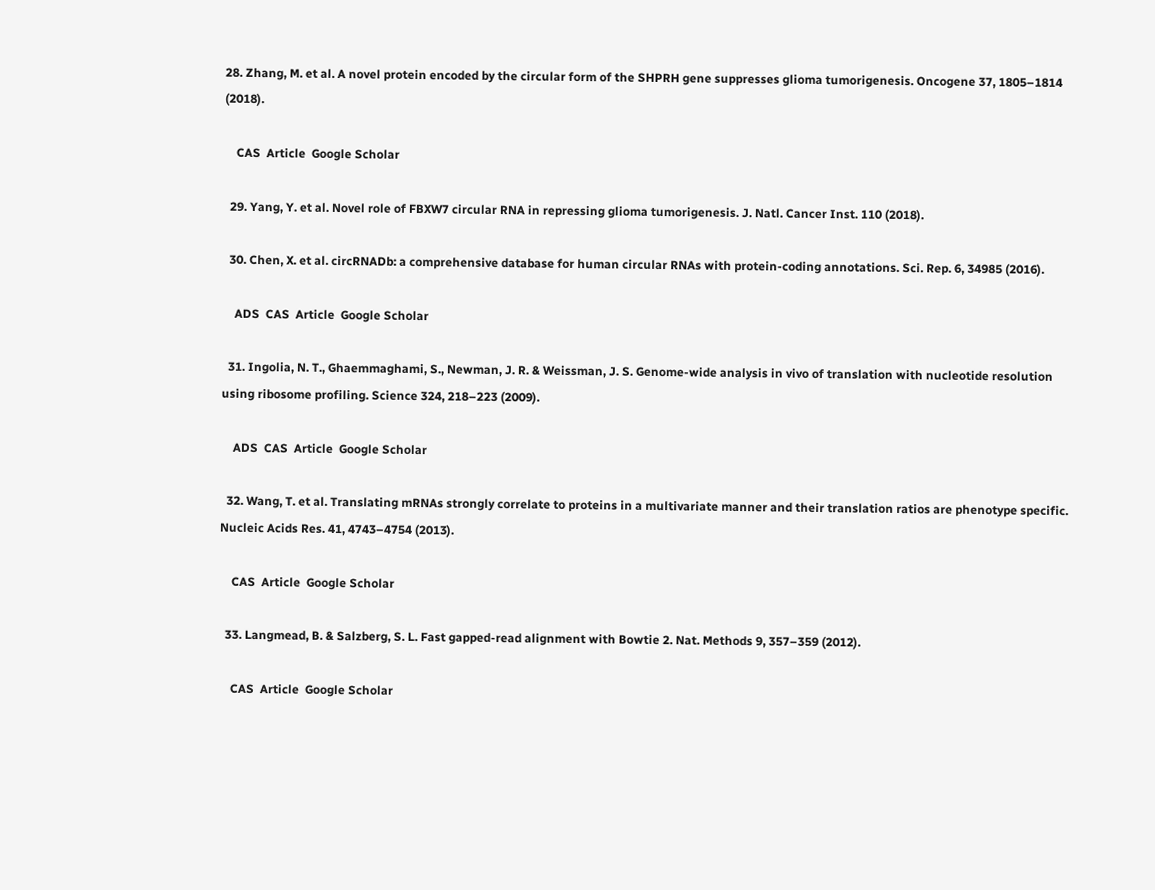28. Zhang, M. et al. A novel protein encoded by the circular form of the SHPRH gene suppresses glioma tumorigenesis. Oncogene 37, 1805–1814 (2018).

    CAS  Article  Google Scholar

  29. Yang, Y. et al. Novel role of FBXW7 circular RNA in repressing glioma tumorigenesis. J. Natl. Cancer Inst. 110 (2018).

  30. Chen, X. et al. circRNADb: a comprehensive database for human circular RNAs with protein-coding annotations. Sci. Rep. 6, 34985 (2016).

    ADS  CAS  Article  Google Scholar

  31. Ingolia, N. T., Ghaemmaghami, S., Newman, J. R. & Weissman, J. S. Genome-wide analysis in vivo of translation with nucleotide resolution using ribosome profiling. Science 324, 218–223 (2009).

    ADS  CAS  Article  Google Scholar

  32. Wang, T. et al. Translating mRNAs strongly correlate to proteins in a multivariate manner and their translation ratios are phenotype specific. Nucleic Acids Res. 41, 4743–4754 (2013).

    CAS  Article  Google Scholar

  33. Langmead, B. & Salzberg, S. L. Fast gapped-read alignment with Bowtie 2. Nat. Methods 9, 357–359 (2012).

    CAS  Article  Google Scholar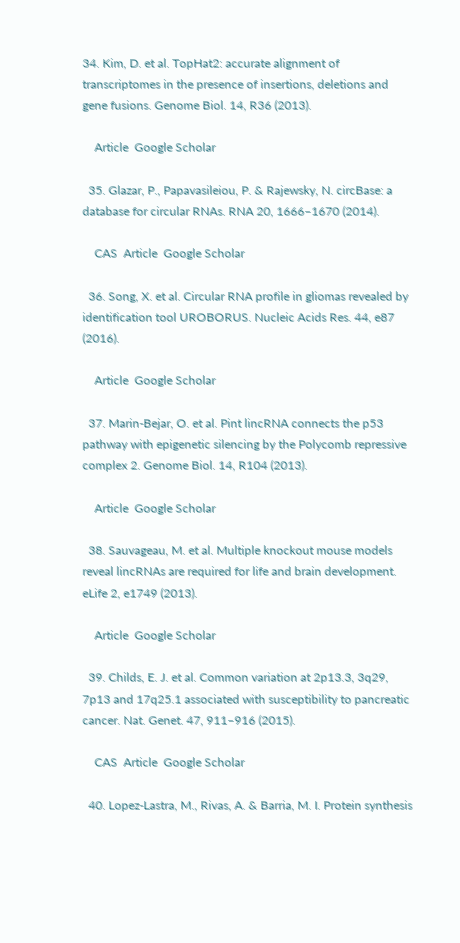34. Kim, D. et al. TopHat2: accurate alignment of transcriptomes in the presence of insertions, deletions and gene fusions. Genome Biol. 14, R36 (2013).

    Article  Google Scholar

  35. Glazar, P., Papavasileiou, P. & Rajewsky, N. circBase: a database for circular RNAs. RNA 20, 1666–1670 (2014).

    CAS  Article  Google Scholar

  36. Song, X. et al. Circular RNA profile in gliomas revealed by identification tool UROBORUS. Nucleic Acids Res. 44, e87 (2016).

    Article  Google Scholar

  37. Marin-Bejar, O. et al. Pint lincRNA connects the p53 pathway with epigenetic silencing by the Polycomb repressive complex 2. Genome Biol. 14, R104 (2013).

    Article  Google Scholar

  38. Sauvageau, M. et al. Multiple knockout mouse models reveal lincRNAs are required for life and brain development. eLife 2, e1749 (2013).

    Article  Google Scholar

  39. Childs, E. J. et al. Common variation at 2p13.3, 3q29, 7p13 and 17q25.1 associated with susceptibility to pancreatic cancer. Nat. Genet. 47, 911–916 (2015).

    CAS  Article  Google Scholar

  40. Lopez-Lastra, M., Rivas, A. & Barria, M. I. Protein synthesis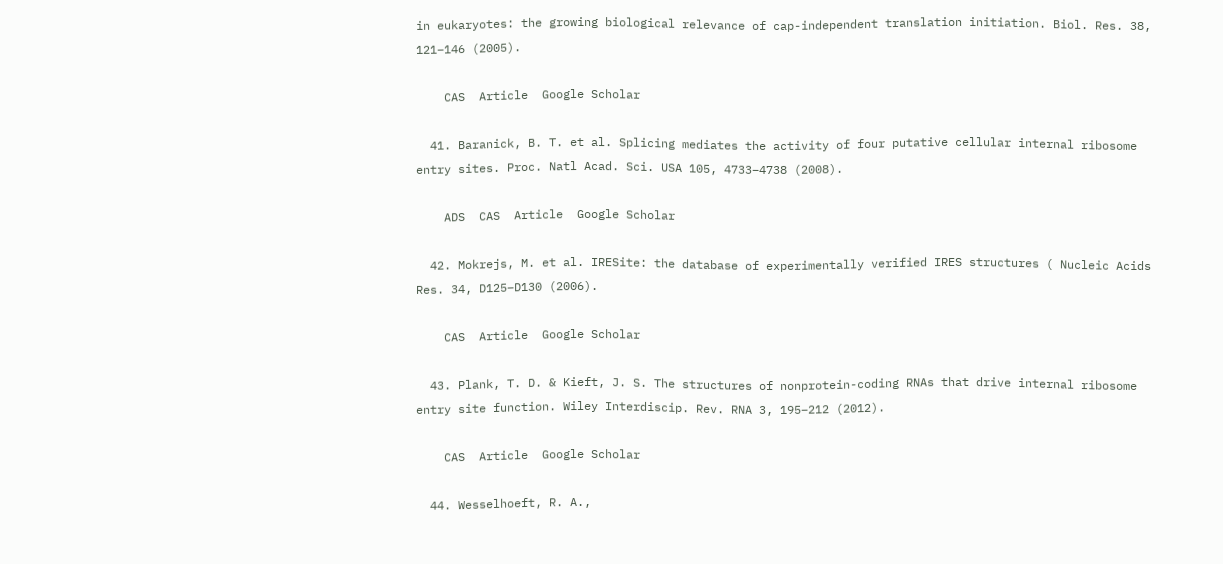in eukaryotes: the growing biological relevance of cap-independent translation initiation. Biol. Res. 38, 121–146 (2005).

    CAS  Article  Google Scholar

  41. Baranick, B. T. et al. Splicing mediates the activity of four putative cellular internal ribosome entry sites. Proc. Natl Acad. Sci. USA 105, 4733–4738 (2008).

    ADS  CAS  Article  Google Scholar

  42. Mokrejs, M. et al. IRESite: the database of experimentally verified IRES structures ( Nucleic Acids Res. 34, D125–D130 (2006).

    CAS  Article  Google Scholar

  43. Plank, T. D. & Kieft, J. S. The structures of nonprotein-coding RNAs that drive internal ribosome entry site function. Wiley Interdiscip. Rev. RNA 3, 195–212 (2012).

    CAS  Article  Google Scholar

  44. Wesselhoeft, R. A.,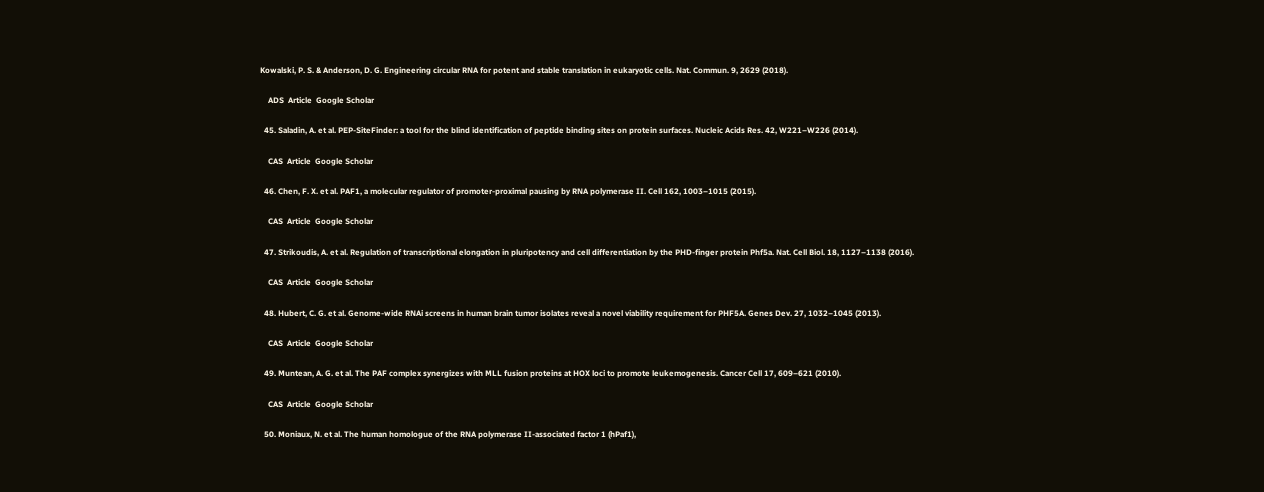Kowalski, P. S. & Anderson, D. G. Engineering circular RNA for potent and stable translation in eukaryotic cells. Nat. Commun. 9, 2629 (2018).

    ADS  Article  Google Scholar

  45. Saladin, A. et al. PEP-SiteFinder: a tool for the blind identification of peptide binding sites on protein surfaces. Nucleic Acids Res. 42, W221–W226 (2014).

    CAS  Article  Google Scholar

  46. Chen, F. X. et al. PAF1, a molecular regulator of promoter-proximal pausing by RNA polymerase II. Cell 162, 1003–1015 (2015).

    CAS  Article  Google Scholar

  47. Strikoudis, A. et al. Regulation of transcriptional elongation in pluripotency and cell differentiation by the PHD-finger protein Phf5a. Nat. Cell Biol. 18, 1127–1138 (2016).

    CAS  Article  Google Scholar

  48. Hubert, C. G. et al. Genome-wide RNAi screens in human brain tumor isolates reveal a novel viability requirement for PHF5A. Genes Dev. 27, 1032–1045 (2013).

    CAS  Article  Google Scholar

  49. Muntean, A. G. et al. The PAF complex synergizes with MLL fusion proteins at HOX loci to promote leukemogenesis. Cancer Cell 17, 609–621 (2010).

    CAS  Article  Google Scholar

  50. Moniaux, N. et al. The human homologue of the RNA polymerase II-associated factor 1 (hPaf1),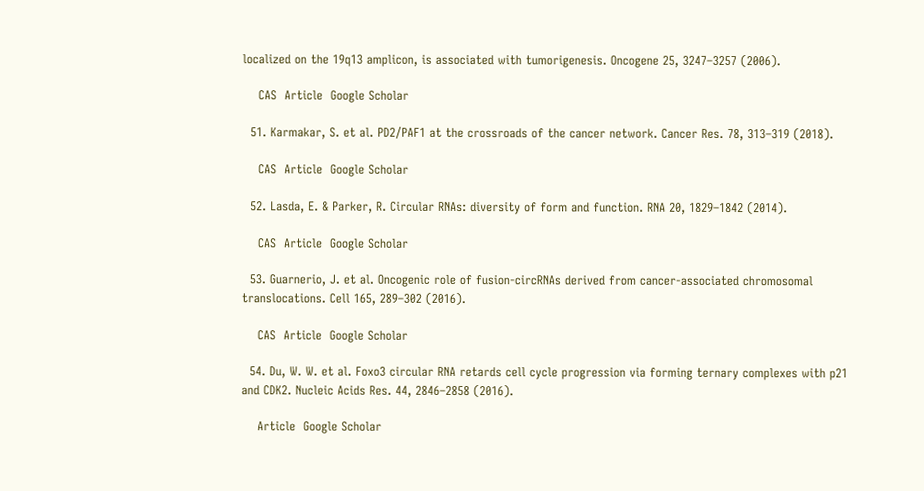localized on the 19q13 amplicon, is associated with tumorigenesis. Oncogene 25, 3247–3257 (2006).

    CAS  Article  Google Scholar

  51. Karmakar, S. et al. PD2/PAF1 at the crossroads of the cancer network. Cancer Res. 78, 313–319 (2018).

    CAS  Article  Google Scholar

  52. Lasda, E. & Parker, R. Circular RNAs: diversity of form and function. RNA 20, 1829–1842 (2014).

    CAS  Article  Google Scholar

  53. Guarnerio, J. et al. Oncogenic role of fusion-circRNAs derived from cancer-associated chromosomal translocations. Cell 165, 289–302 (2016).

    CAS  Article  Google Scholar

  54. Du, W. W. et al. Foxo3 circular RNA retards cell cycle progression via forming ternary complexes with p21 and CDK2. Nucleic Acids Res. 44, 2846–2858 (2016).

    Article  Google Scholar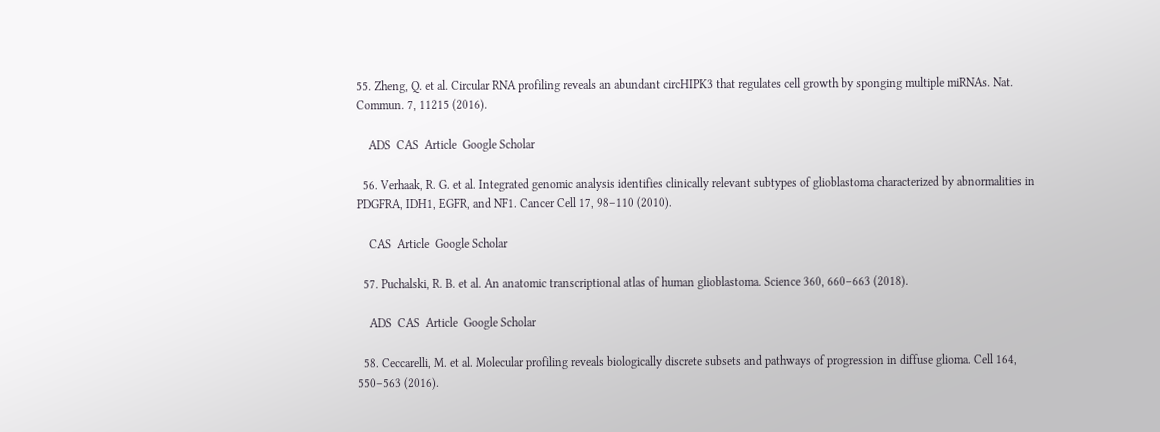55. Zheng, Q. et al. Circular RNA profiling reveals an abundant circHIPK3 that regulates cell growth by sponging multiple miRNAs. Nat. Commun. 7, 11215 (2016).

    ADS  CAS  Article  Google Scholar

  56. Verhaak, R. G. et al. Integrated genomic analysis identifies clinically relevant subtypes of glioblastoma characterized by abnormalities in PDGFRA, IDH1, EGFR, and NF1. Cancer Cell 17, 98–110 (2010).

    CAS  Article  Google Scholar

  57. Puchalski, R. B. et al. An anatomic transcriptional atlas of human glioblastoma. Science 360, 660–663 (2018).

    ADS  CAS  Article  Google Scholar

  58. Ceccarelli, M. et al. Molecular profiling reveals biologically discrete subsets and pathways of progression in diffuse glioma. Cell 164, 550–563 (2016).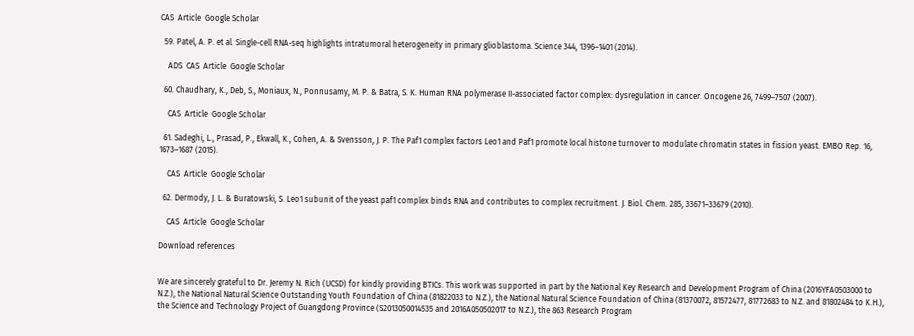CAS  Article  Google Scholar

  59. Patel, A. P. et al. Single-cell RNA-seq highlights intratumoral heterogeneity in primary glioblastoma. Science 344, 1396–1401 (2014).

    ADS  CAS  Article  Google Scholar

  60. Chaudhary, K., Deb, S., Moniaux, N., Ponnusamy, M. P. & Batra, S. K. Human RNA polymerase II-associated factor complex: dysregulation in cancer. Oncogene 26, 7499–7507 (2007).

    CAS  Article  Google Scholar

  61. Sadeghi, L., Prasad, P., Ekwall, K., Cohen, A. & Svensson, J. P. The Paf1 complex factors Leo1 and Paf1 promote local histone turnover to modulate chromatin states in fission yeast. EMBO Rep. 16, 1673–1687 (2015).

    CAS  Article  Google Scholar

  62. Dermody, J. L. & Buratowski, S. Leo1 subunit of the yeast paf1 complex binds RNA and contributes to complex recruitment. J. Biol. Chem. 285, 33671–33679 (2010).

    CAS  Article  Google Scholar

Download references


We are sincerely grateful to Dr. Jeremy N. Rich (UCSD) for kindly providing BTICs. This work was supported in part by the National Key Research and Development Program of China (2016YFA0503000 to N.Z.), the National Natural Science Outstanding Youth Foundation of China (81822033 to N.Z.), the National Natural Science Foundation of China (81370072, 81572477, 81772683 to N.Z. and 81802484 to K.H.), the Science and Technology Project of Guangdong Province (S2013050014535 and 2016A050502017 to N.Z.), the 863 Research Program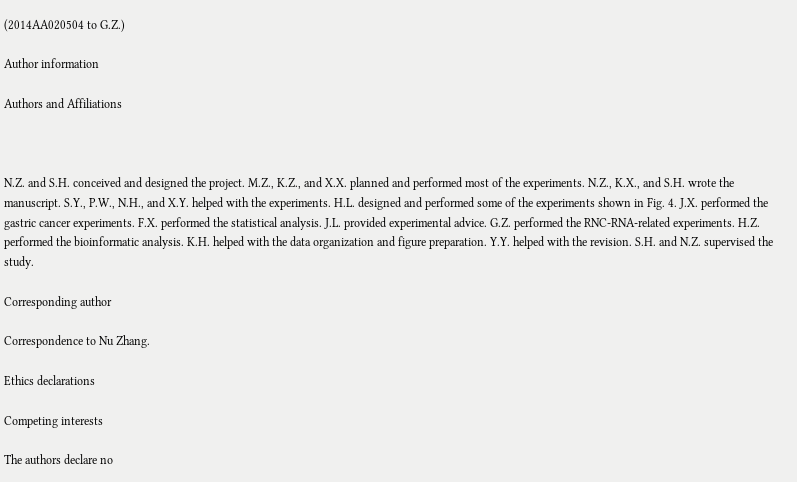(2014AA020504 to G.Z.)

Author information

Authors and Affiliations



N.Z. and S.H. conceived and designed the project. M.Z., K.Z., and X.X. planned and performed most of the experiments. N.Z., K.X., and S.H. wrote the manuscript. S.Y., P.W., N.H., and X.Y. helped with the experiments. H.L. designed and performed some of the experiments shown in Fig. 4. J.X. performed the gastric cancer experiments. F.X. performed the statistical analysis. J.L. provided experimental advice. G.Z. performed the RNC-RNA-related experiments. H.Z. performed the bioinformatic analysis. K.H. helped with the data organization and figure preparation. Y.Y. helped with the revision. S.H. and N.Z. supervised the study.

Corresponding author

Correspondence to Nu Zhang.

Ethics declarations

Competing interests

The authors declare no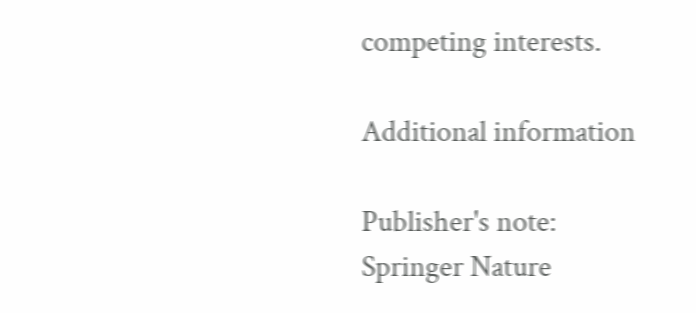competing interests.

Additional information

Publisher's note: Springer Nature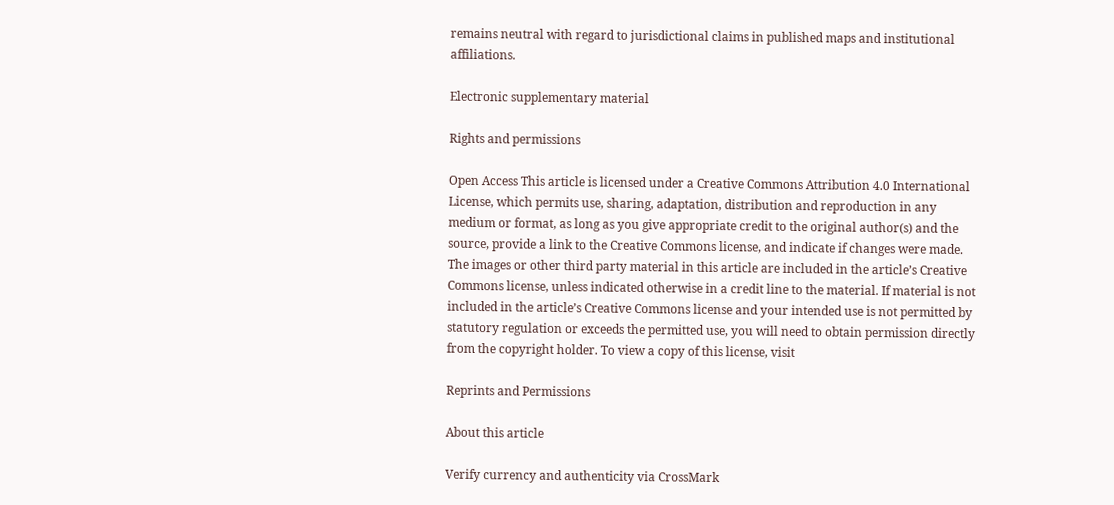remains neutral with regard to jurisdictional claims in published maps and institutional affiliations.

Electronic supplementary material

Rights and permissions

Open Access This article is licensed under a Creative Commons Attribution 4.0 International License, which permits use, sharing, adaptation, distribution and reproduction in any medium or format, as long as you give appropriate credit to the original author(s) and the source, provide a link to the Creative Commons license, and indicate if changes were made. The images or other third party material in this article are included in the article’s Creative Commons license, unless indicated otherwise in a credit line to the material. If material is not included in the article’s Creative Commons license and your intended use is not permitted by statutory regulation or exceeds the permitted use, you will need to obtain permission directly from the copyright holder. To view a copy of this license, visit

Reprints and Permissions

About this article

Verify currency and authenticity via CrossMark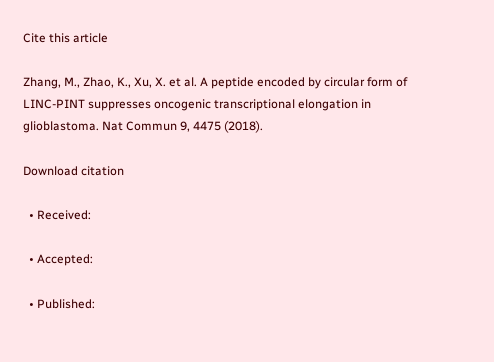Cite this article

Zhang, M., Zhao, K., Xu, X. et al. A peptide encoded by circular form of LINC-PINT suppresses oncogenic transcriptional elongation in glioblastoma. Nat Commun 9, 4475 (2018).

Download citation

  • Received:

  • Accepted:

  • Published: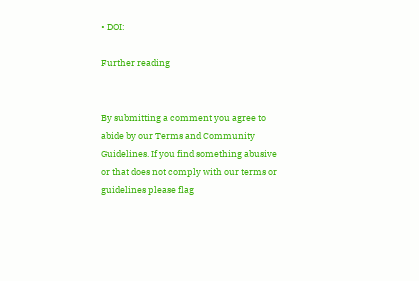• DOI:

Further reading


By submitting a comment you agree to abide by our Terms and Community Guidelines. If you find something abusive or that does not comply with our terms or guidelines please flag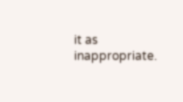it as inappropriate.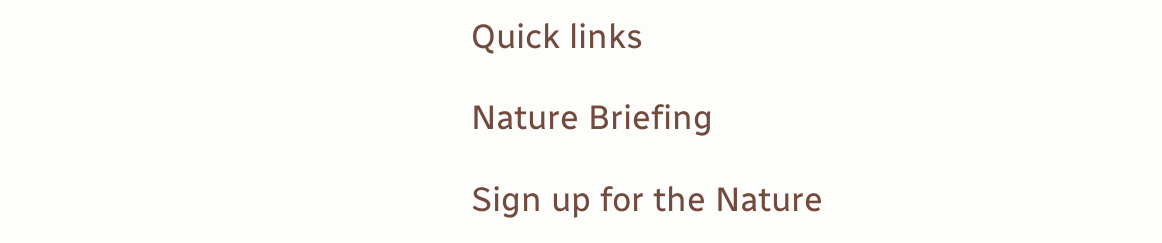Quick links

Nature Briefing

Sign up for the Nature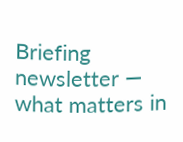Briefing newsletter — what matters in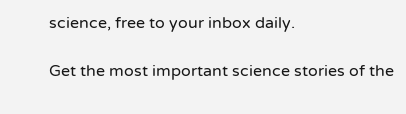science, free to your inbox daily.

Get the most important science stories of the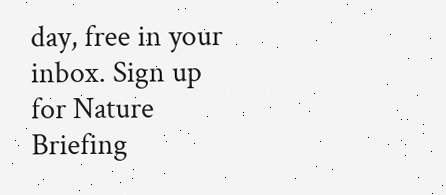day, free in your inbox. Sign up for Nature Briefing